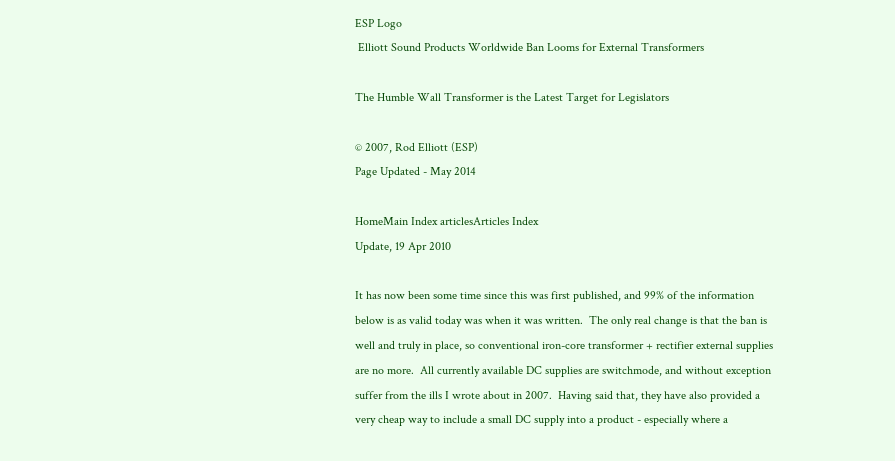ESP Logo
 Elliott Sound Products Worldwide Ban Looms for External Transformers

The Humble Wall Transformer is the Latest Target for Legislators

© 2007, Rod Elliott (ESP)
Page Updated - May 2014

HomeMain Index articlesArticles Index
Update, 19 Apr 2010

It has now been some time since this was first published, and 99% of the information below is as valid today was when it was written.  The only real change is that the ban is well and truly in place, so conventional iron-core transformer + rectifier external supplies are no more.  All currently available DC supplies are switchmode, and without exception suffer from the ills I wrote about in 2007.  Having said that, they have also provided a very cheap way to include a small DC supply into a product - especially where a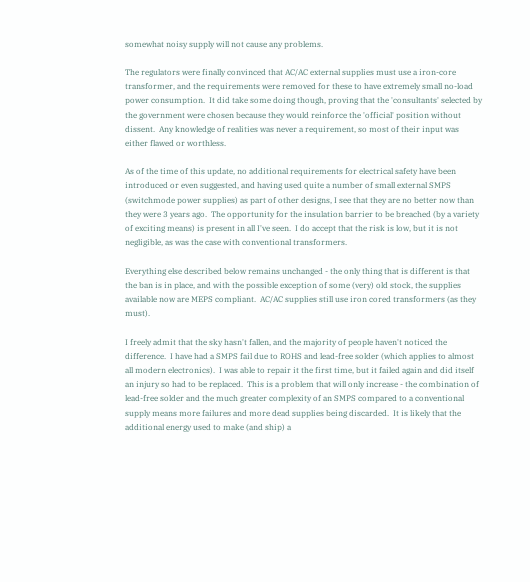somewhat noisy supply will not cause any problems.

The regulators were finally convinced that AC/AC external supplies must use a iron-core transformer, and the requirements were removed for these to have extremely small no-load power consumption.  It did take some doing though, proving that the 'consultants' selected by the government were chosen because they would reinforce the 'official' position without dissent.  Any knowledge of realities was never a requirement, so most of their input was either flawed or worthless.

As of the time of this update, no additional requirements for electrical safety have been introduced or even suggested, and having used quite a number of small external SMPS (switchmode power supplies) as part of other designs, I see that they are no better now than they were 3 years ago.  The opportunity for the insulation barrier to be breached (by a variety of exciting means) is present in all I've seen.  I do accept that the risk is low, but it is not negligible, as was the case with conventional transformers.

Everything else described below remains unchanged - the only thing that is different is that the ban is in place, and with the possible exception of some (very) old stock, the supplies available now are MEPS compliant.  AC/AC supplies still use iron cored transformers (as they must).

I freely admit that the sky hasn't fallen, and the majority of people haven't noticed the difference.  I have had a SMPS fail due to ROHS and lead-free solder (which applies to almost all modern electronics).  I was able to repair it the first time, but it failed again and did itself an injury so had to be replaced.  This is a problem that will only increase - the combination of lead-free solder and the much greater complexity of an SMPS compared to a conventional supply means more failures and more dead supplies being discarded.  It is likely that the additional energy used to make (and ship) a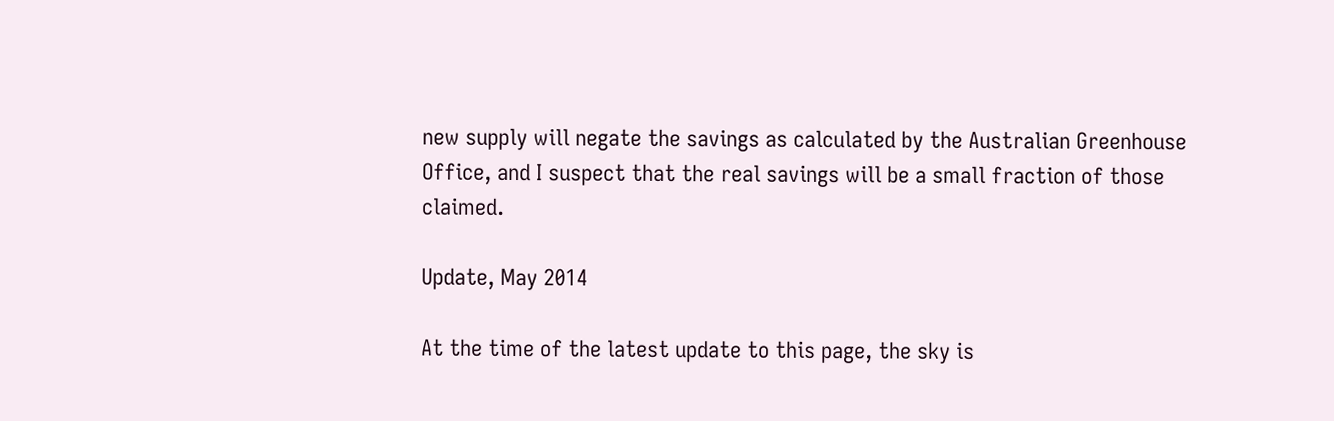new supply will negate the savings as calculated by the Australian Greenhouse Office, and I suspect that the real savings will be a small fraction of those claimed.

Update, May 2014

At the time of the latest update to this page, the sky is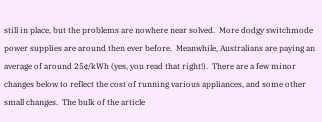still in place, but the problems are nowhere near solved.  More dodgy switchmode power supplies are around then ever before.  Meanwhile, Australians are paying an average of around 25¢/kWh (yes, you read that right!).  There are a few minor changes below to reflect the cost of running various appliances, and some other small changes.  The bulk of the article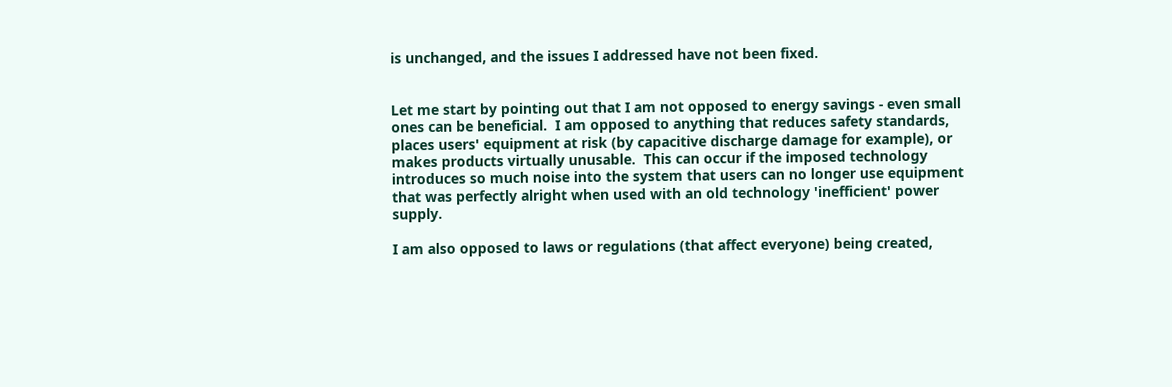is unchanged, and the issues I addressed have not been fixed.


Let me start by pointing out that I am not opposed to energy savings - even small ones can be beneficial.  I am opposed to anything that reduces safety standards, places users' equipment at risk (by capacitive discharge damage for example), or makes products virtually unusable.  This can occur if the imposed technology introduces so much noise into the system that users can no longer use equipment that was perfectly alright when used with an old technology 'inefficient' power supply.

I am also opposed to laws or regulations (that affect everyone) being created,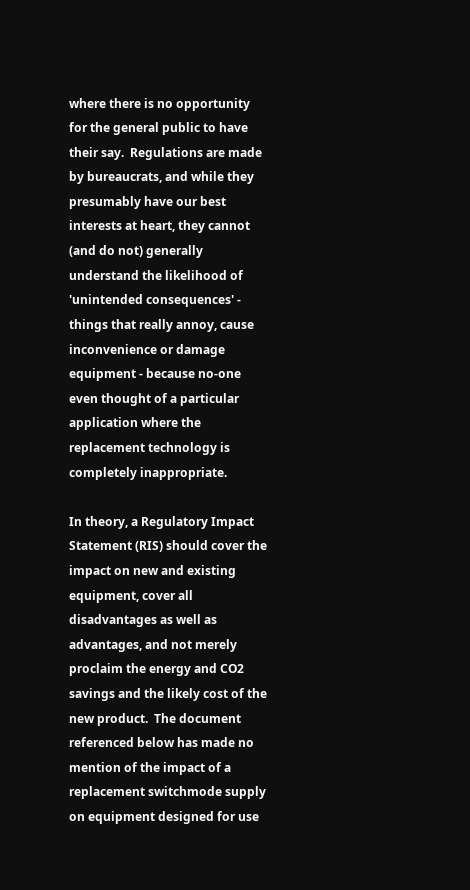where there is no opportunity for the general public to have their say.  Regulations are made by bureaucrats, and while they presumably have our best interests at heart, they cannot (and do not) generally understand the likelihood of 'unintended consequences' - things that really annoy, cause inconvenience or damage equipment - because no-one even thought of a particular application where the replacement technology is completely inappropriate.

In theory, a Regulatory Impact Statement (RIS) should cover the impact on new and existing equipment, cover all disadvantages as well as advantages, and not merely proclaim the energy and CO2 savings and the likely cost of the new product.  The document referenced below has made no mention of the impact of a replacement switchmode supply on equipment designed for use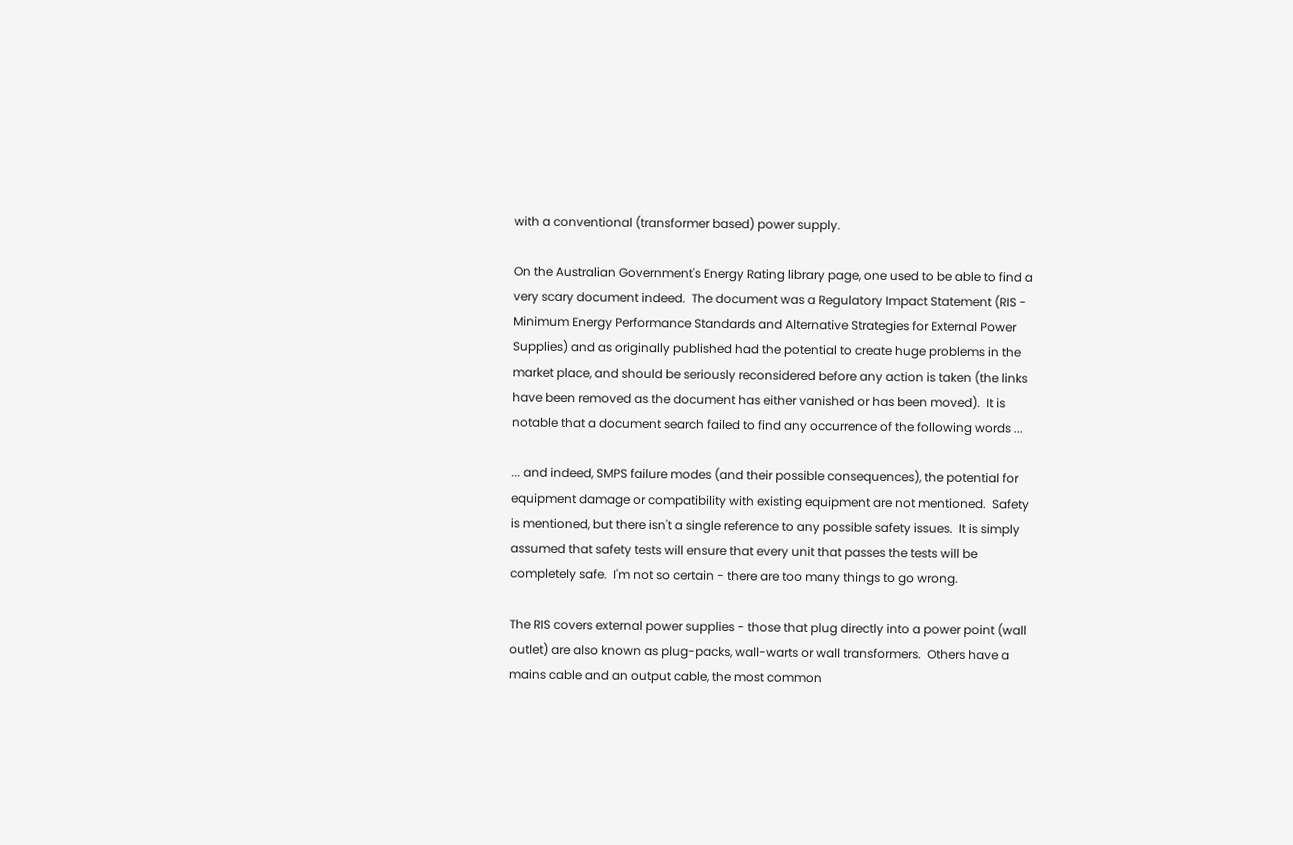with a conventional (transformer based) power supply.

On the Australian Government's Energy Rating library page, one used to be able to find a very scary document indeed.  The document was a Regulatory Impact Statement (RIS - Minimum Energy Performance Standards and Alternative Strategies for External Power Supplies) and as originally published had the potential to create huge problems in the market place, and should be seriously reconsidered before any action is taken (the links have been removed as the document has either vanished or has been moved).  It is notable that a document search failed to find any occurrence of the following words ...

... and indeed, SMPS failure modes (and their possible consequences), the potential for equipment damage or compatibility with existing equipment are not mentioned.  Safety is mentioned, but there isn't a single reference to any possible safety issues.  It is simply assumed that safety tests will ensure that every unit that passes the tests will be completely safe.  I'm not so certain - there are too many things to go wrong.

The RIS covers external power supplies - those that plug directly into a power point (wall outlet) are also known as plug-packs, wall-warts or wall transformers.  Others have a mains cable and an output cable, the most common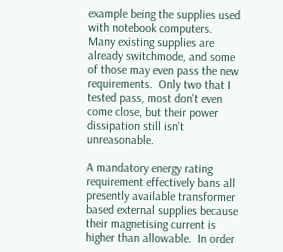example being the supplies used with notebook computers.  Many existing supplies are already switchmode, and some of those may even pass the new requirements.  Only two that I tested pass, most don't even come close, but their power dissipation still isn't unreasonable.

A mandatory energy rating requirement effectively bans all presently available transformer based external supplies because their magnetising current is higher than allowable.  In order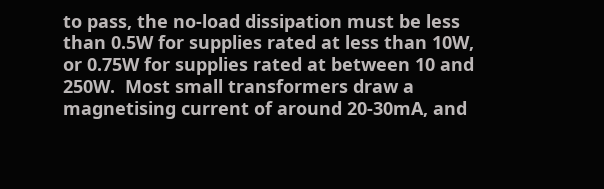to pass, the no-load dissipation must be less than 0.5W for supplies rated at less than 10W, or 0.75W for supplies rated at between 10 and 250W.  Most small transformers draw a magnetising current of around 20-30mA, and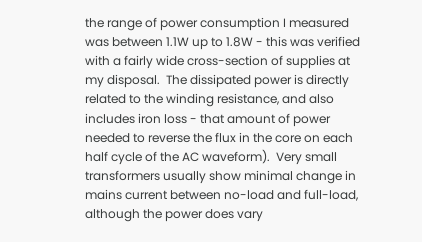the range of power consumption I measured was between 1.1W up to 1.8W - this was verified with a fairly wide cross-section of supplies at my disposal.  The dissipated power is directly related to the winding resistance, and also includes iron loss - that amount of power needed to reverse the flux in the core on each half cycle of the AC waveform).  Very small transformers usually show minimal change in mains current between no-load and full-load, although the power does vary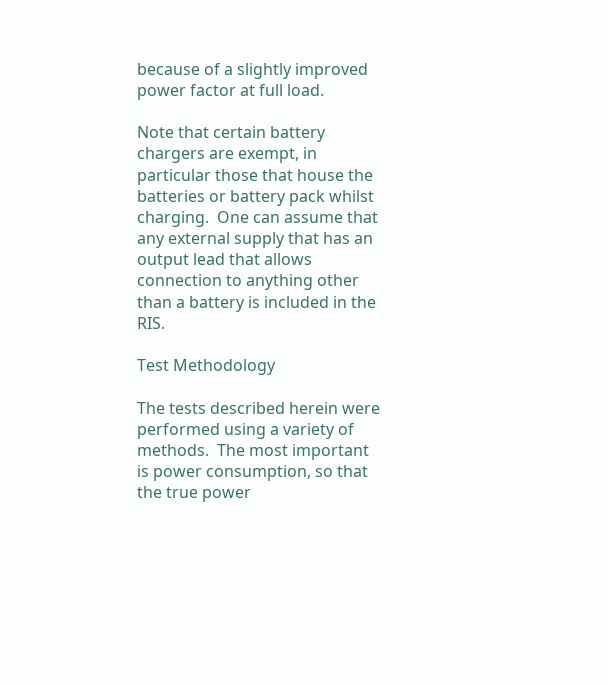because of a slightly improved power factor at full load.

Note that certain battery chargers are exempt, in particular those that house the batteries or battery pack whilst charging.  One can assume that any external supply that has an output lead that allows connection to anything other than a battery is included in the RIS.

Test Methodology

The tests described herein were performed using a variety of methods.  The most important is power consumption, so that the true power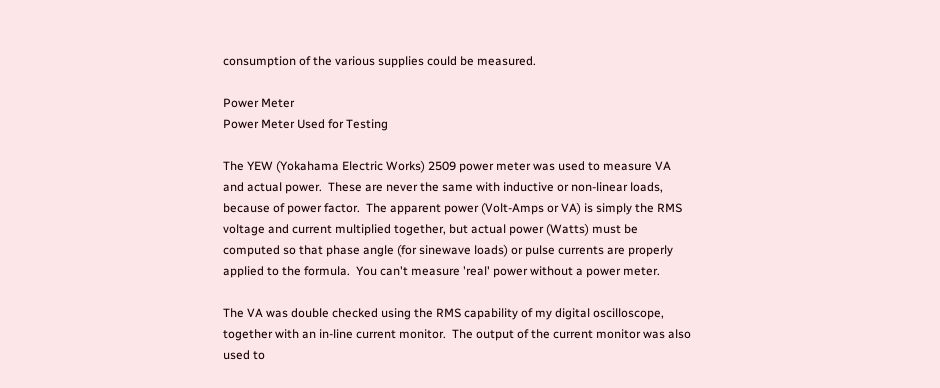consumption of the various supplies could be measured.

Power Meter
Power Meter Used for Testing

The YEW (Yokahama Electric Works) 2509 power meter was used to measure VA and actual power.  These are never the same with inductive or non-linear loads, because of power factor.  The apparent power (Volt-Amps or VA) is simply the RMS voltage and current multiplied together, but actual power (Watts) must be computed so that phase angle (for sinewave loads) or pulse currents are properly applied to the formula.  You can't measure 'real' power without a power meter.

The VA was double checked using the RMS capability of my digital oscilloscope, together with an in-line current monitor.  The output of the current monitor was also used to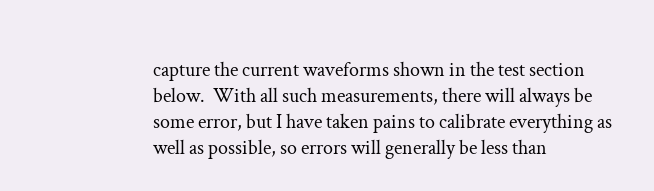capture the current waveforms shown in the test section below.  With all such measurements, there will always be some error, but I have taken pains to calibrate everything as well as possible, so errors will generally be less than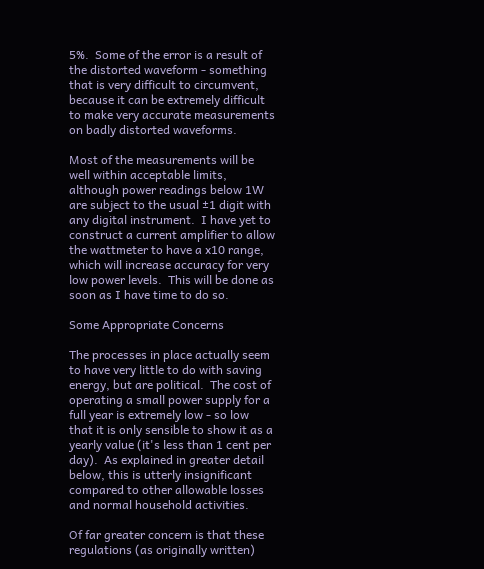5%.  Some of the error is a result of the distorted waveform - something that is very difficult to circumvent, because it can be extremely difficult to make very accurate measurements on badly distorted waveforms.

Most of the measurements will be well within acceptable limits, although power readings below 1W are subject to the usual ±1 digit with any digital instrument.  I have yet to construct a current amplifier to allow the wattmeter to have a x10 range, which will increase accuracy for very low power levels.  This will be done as soon as I have time to do so.

Some Appropriate Concerns

The processes in place actually seem to have very little to do with saving energy, but are political.  The cost of operating a small power supply for a full year is extremely low - so low that it is only sensible to show it as a yearly value (it's less than 1 cent per day).  As explained in greater detail below, this is utterly insignificant compared to other allowable losses and normal household activities.

Of far greater concern is that these regulations (as originally written)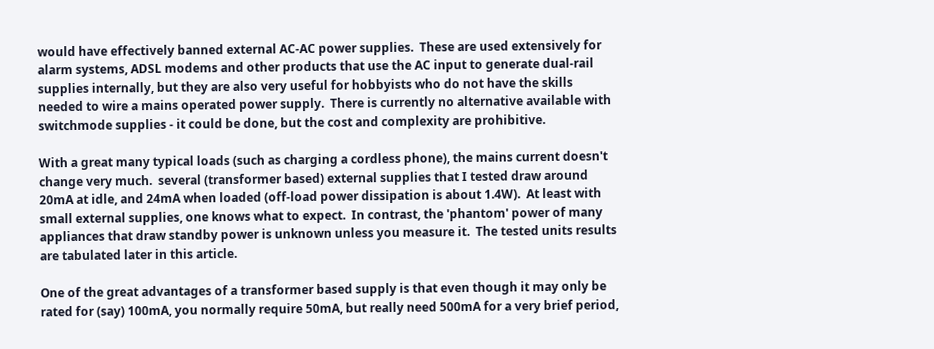would have effectively banned external AC-AC power supplies.  These are used extensively for alarm systems, ADSL modems and other products that use the AC input to generate dual-rail supplies internally, but they are also very useful for hobbyists who do not have the skills needed to wire a mains operated power supply.  There is currently no alternative available with switchmode supplies - it could be done, but the cost and complexity are prohibitive.

With a great many typical loads (such as charging a cordless phone), the mains current doesn't change very much.  several (transformer based) external supplies that I tested draw around 20mA at idle, and 24mA when loaded (off-load power dissipation is about 1.4W).  At least with small external supplies, one knows what to expect.  In contrast, the 'phantom' power of many appliances that draw standby power is unknown unless you measure it.  The tested units results are tabulated later in this article.

One of the great advantages of a transformer based supply is that even though it may only be rated for (say) 100mA, you normally require 50mA, but really need 500mA for a very brief period,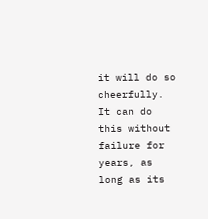it will do so cheerfully.  It can do this without failure for years, as long as its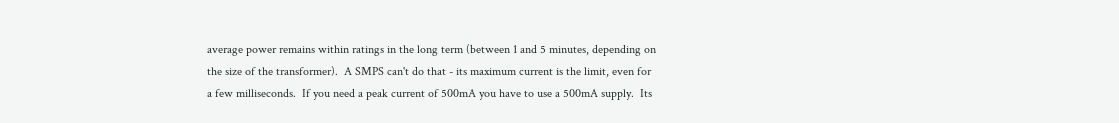average power remains within ratings in the long term (between 1 and 5 minutes, depending on the size of the transformer).  A SMPS can't do that - its maximum current is the limit, even for a few milliseconds.  If you need a peak current of 500mA you have to use a 500mA supply.  Its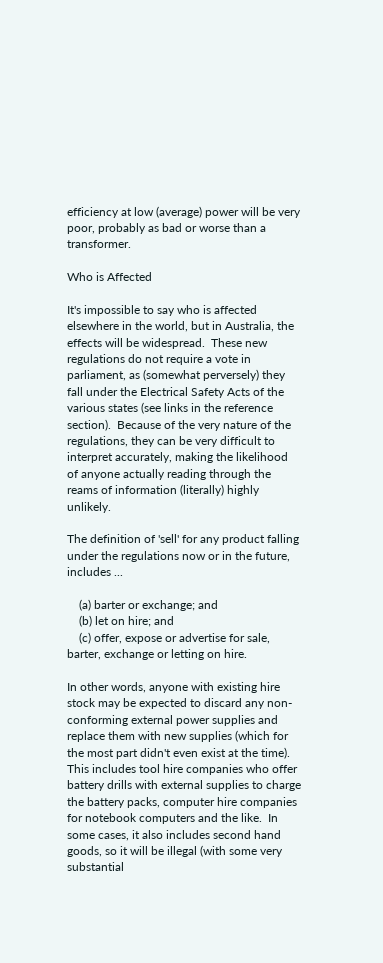efficiency at low (average) power will be very poor, probably as bad or worse than a transformer.

Who is Affected

It's impossible to say who is affected elsewhere in the world, but in Australia, the effects will be widespread.  These new regulations do not require a vote in parliament, as (somewhat perversely) they fall under the Electrical Safety Acts of the various states (see links in the reference section).  Because of the very nature of the regulations, they can be very difficult to interpret accurately, making the likelihood of anyone actually reading through the reams of information (literally) highly unlikely.

The definition of 'sell' for any product falling under the regulations now or in the future, includes ...

    (a) barter or exchange; and
    (b) let on hire; and
    (c) offer, expose or advertise for sale, barter, exchange or letting on hire.

In other words, anyone with existing hire stock may be expected to discard any non-conforming external power supplies and replace them with new supplies (which for the most part didn't even exist at the time).  This includes tool hire companies who offer battery drills with external supplies to charge the battery packs, computer hire companies for notebook computers and the like.  In some cases, it also includes second hand goods, so it will be illegal (with some very substantial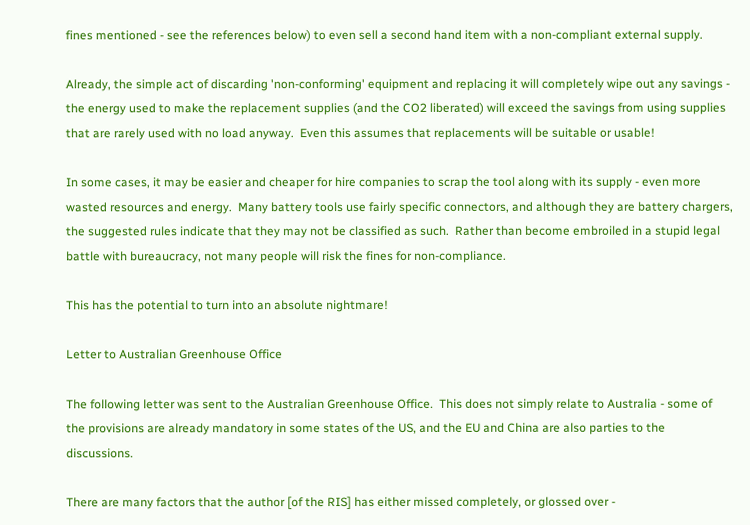fines mentioned - see the references below) to even sell a second hand item with a non-compliant external supply.

Already, the simple act of discarding 'non-conforming' equipment and replacing it will completely wipe out any savings - the energy used to make the replacement supplies (and the CO2 liberated) will exceed the savings from using supplies that are rarely used with no load anyway.  Even this assumes that replacements will be suitable or usable!

In some cases, it may be easier and cheaper for hire companies to scrap the tool along with its supply - even more wasted resources and energy.  Many battery tools use fairly specific connectors, and although they are battery chargers, the suggested rules indicate that they may not be classified as such.  Rather than become embroiled in a stupid legal battle with bureaucracy, not many people will risk the fines for non-compliance.

This has the potential to turn into an absolute nightmare!

Letter to Australian Greenhouse Office

The following letter was sent to the Australian Greenhouse Office.  This does not simply relate to Australia - some of the provisions are already mandatory in some states of the US, and the EU and China are also parties to the discussions.

There are many factors that the author [of the RIS] has either missed completely, or glossed over -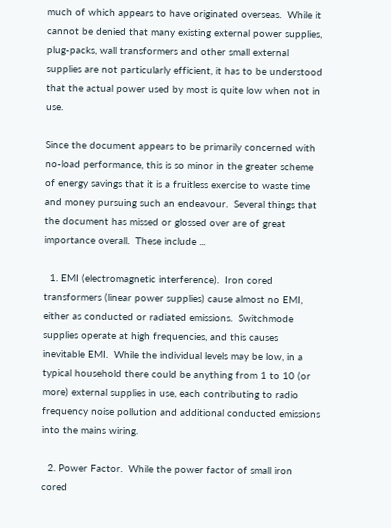much of which appears to have originated overseas.  While it cannot be denied that many existing external power supplies, plug-packs, wall transformers and other small external supplies are not particularly efficient, it has to be understood that the actual power used by most is quite low when not in use.

Since the document appears to be primarily concerned with no-load performance, this is so minor in the greater scheme of energy savings that it is a fruitless exercise to waste time and money pursuing such an endeavour.  Several things that the document has missed or glossed over are of great importance overall.  These include ...

  1. EMI (electromagnetic interference).  Iron cored transformers (linear power supplies) cause almost no EMI, either as conducted or radiated emissions.  Switchmode supplies operate at high frequencies, and this causes inevitable EMI.  While the individual levels may be low, in a typical household there could be anything from 1 to 10 (or more) external supplies in use, each contributing to radio frequency noise pollution and additional conducted emissions into the mains wiring.

  2. Power Factor.  While the power factor of small iron cored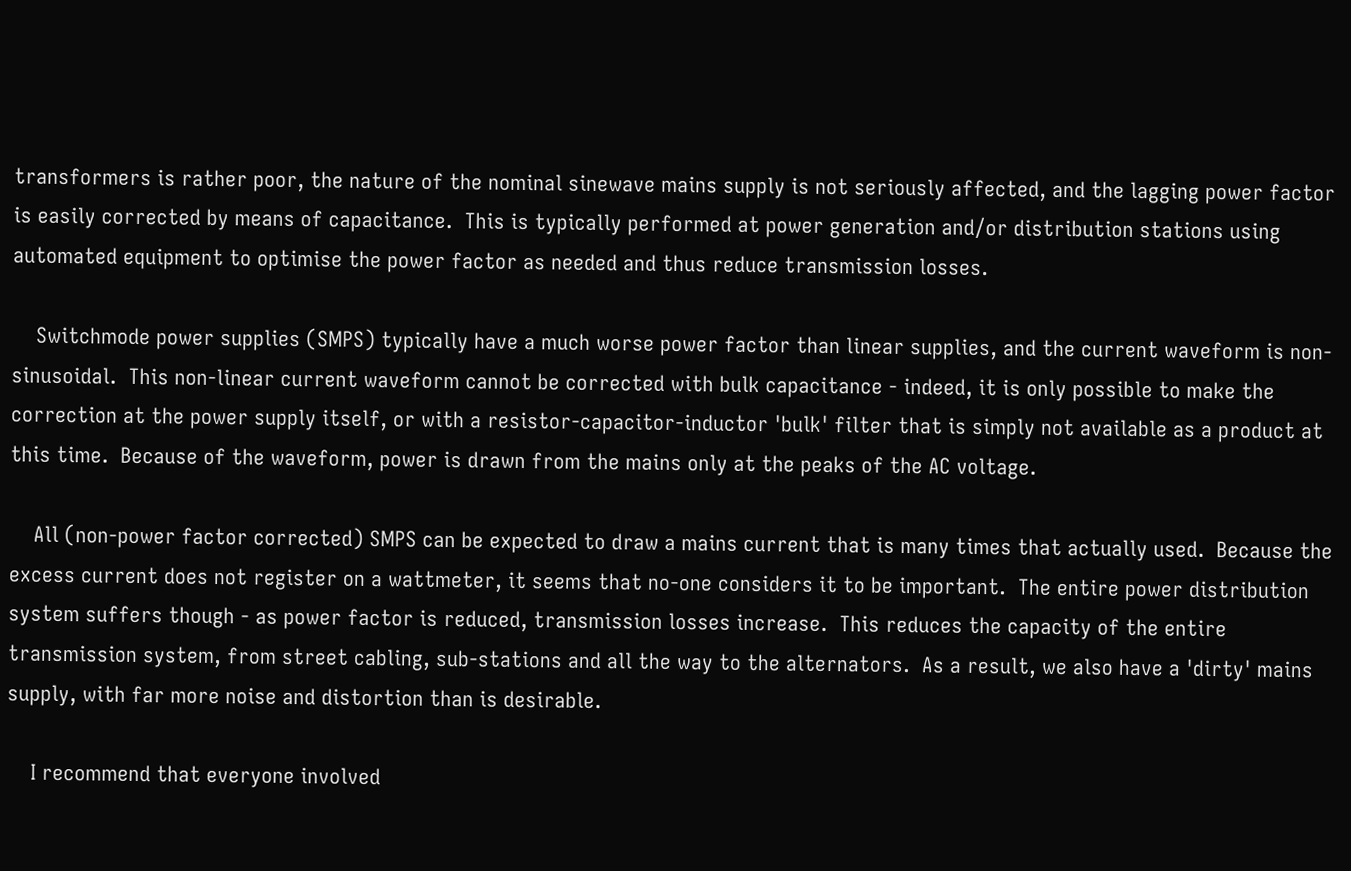transformers is rather poor, the nature of the nominal sinewave mains supply is not seriously affected, and the lagging power factor is easily corrected by means of capacitance.  This is typically performed at power generation and/or distribution stations using automated equipment to optimise the power factor as needed and thus reduce transmission losses.

    Switchmode power supplies (SMPS) typically have a much worse power factor than linear supplies, and the current waveform is non-sinusoidal.  This non-linear current waveform cannot be corrected with bulk capacitance - indeed, it is only possible to make the correction at the power supply itself, or with a resistor-capacitor-inductor 'bulk' filter that is simply not available as a product at this time.  Because of the waveform, power is drawn from the mains only at the peaks of the AC voltage.

    All (non-power factor corrected) SMPS can be expected to draw a mains current that is many times that actually used.  Because the excess current does not register on a wattmeter, it seems that no-one considers it to be important.  The entire power distribution system suffers though - as power factor is reduced, transmission losses increase.  This reduces the capacity of the entire transmission system, from street cabling, sub-stations and all the way to the alternators.  As a result, we also have a 'dirty' mains supply, with far more noise and distortion than is desirable.

    I recommend that everyone involved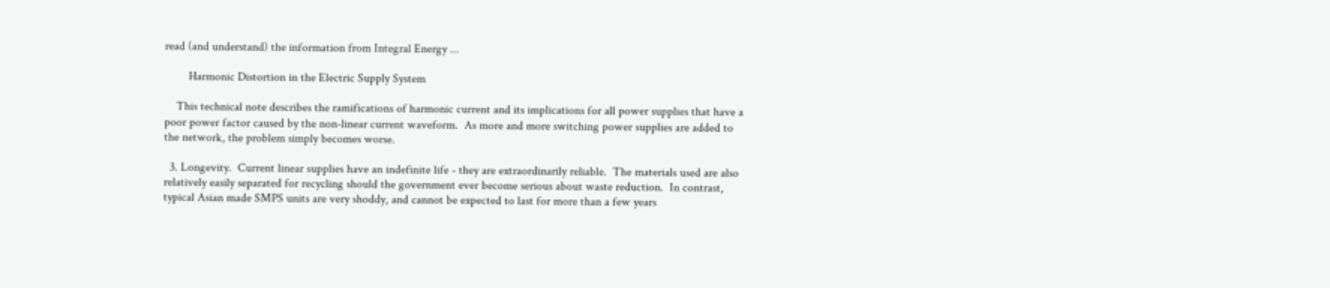read (and understand) the information from Integral Energy ...

        Harmonic Distortion in the Electric Supply System

    This technical note describes the ramifications of harmonic current and its implications for all power supplies that have a poor power factor caused by the non-linear current waveform.  As more and more switching power supplies are added to the network, the problem simply becomes worse.

  3. Longevity.  Current linear supplies have an indefinite life - they are extraordinarily reliable.  The materials used are also relatively easily separated for recycling should the government ever become serious about waste reduction.  In contrast, typical Asian made SMPS units are very shoddy, and cannot be expected to last for more than a few years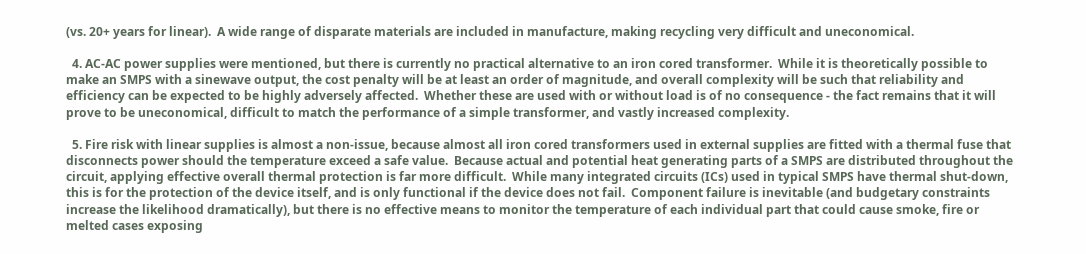(vs. 20+ years for linear).  A wide range of disparate materials are included in manufacture, making recycling very difficult and uneconomical.

  4. AC-AC power supplies were mentioned, but there is currently no practical alternative to an iron cored transformer.  While it is theoretically possible to make an SMPS with a sinewave output, the cost penalty will be at least an order of magnitude, and overall complexity will be such that reliability and efficiency can be expected to be highly adversely affected.  Whether these are used with or without load is of no consequence - the fact remains that it will prove to be uneconomical, difficult to match the performance of a simple transformer, and vastly increased complexity.

  5. Fire risk with linear supplies is almost a non-issue, because almost all iron cored transformers used in external supplies are fitted with a thermal fuse that disconnects power should the temperature exceed a safe value.  Because actual and potential heat generating parts of a SMPS are distributed throughout the circuit, applying effective overall thermal protection is far more difficult.  While many integrated circuits (ICs) used in typical SMPS have thermal shut-down, this is for the protection of the device itself, and is only functional if the device does not fail.  Component failure is inevitable (and budgetary constraints increase the likelihood dramatically), but there is no effective means to monitor the temperature of each individual part that could cause smoke, fire or melted cases exposing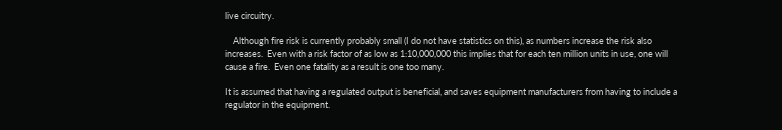live circuitry.

    Although fire risk is currently probably small (I do not have statistics on this), as numbers increase the risk also increases.  Even with a risk factor of as low as 1:10,000,000 this implies that for each ten million units in use, one will cause a fire.  Even one fatality as a result is one too many.

It is assumed that having a regulated output is beneficial, and saves equipment manufacturers from having to include a regulator in the equipment.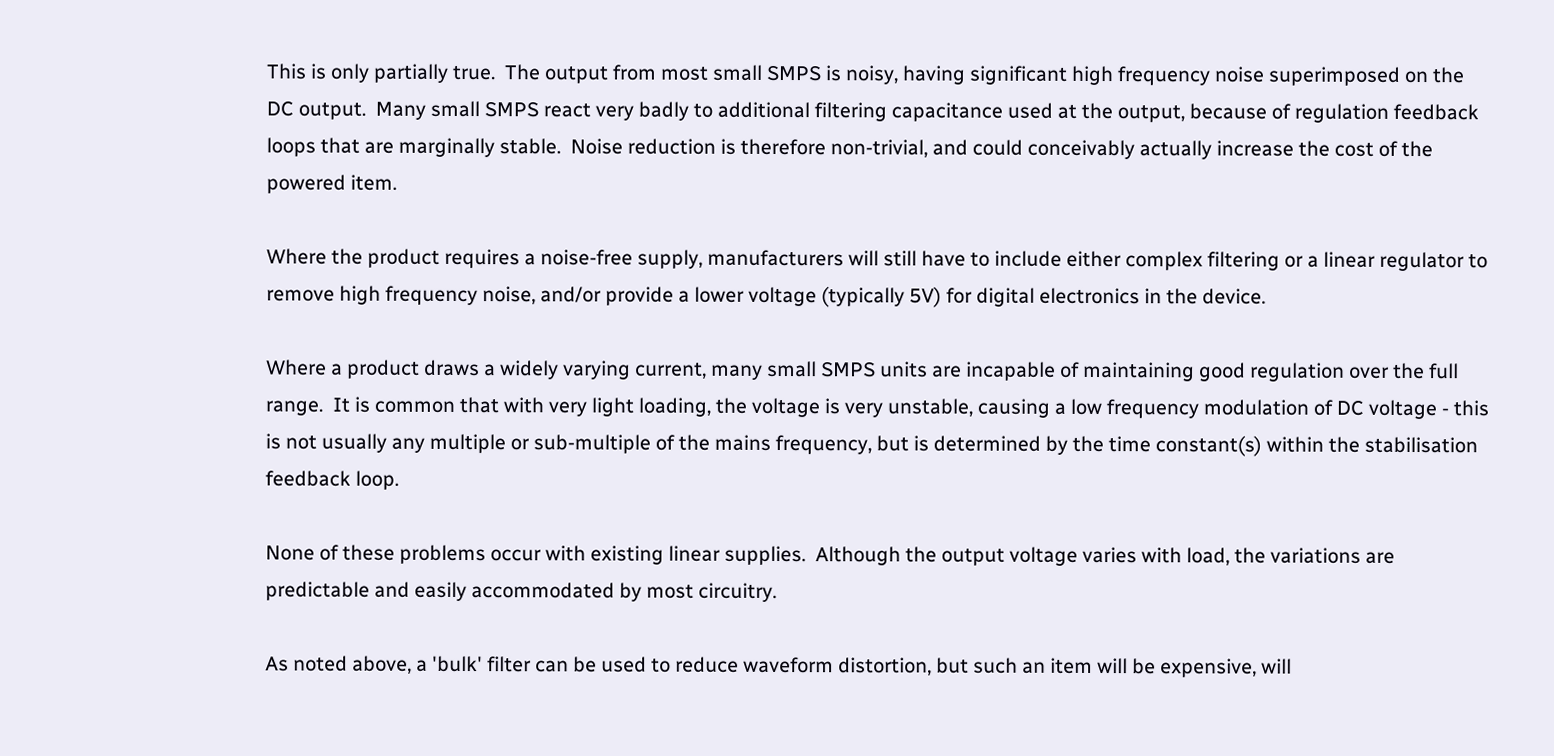This is only partially true.  The output from most small SMPS is noisy, having significant high frequency noise superimposed on the DC output.  Many small SMPS react very badly to additional filtering capacitance used at the output, because of regulation feedback loops that are marginally stable.  Noise reduction is therefore non-trivial, and could conceivably actually increase the cost of the powered item.

Where the product requires a noise-free supply, manufacturers will still have to include either complex filtering or a linear regulator to remove high frequency noise, and/or provide a lower voltage (typically 5V) for digital electronics in the device.

Where a product draws a widely varying current, many small SMPS units are incapable of maintaining good regulation over the full range.  It is common that with very light loading, the voltage is very unstable, causing a low frequency modulation of DC voltage - this is not usually any multiple or sub-multiple of the mains frequency, but is determined by the time constant(s) within the stabilisation feedback loop.

None of these problems occur with existing linear supplies.  Although the output voltage varies with load, the variations are predictable and easily accommodated by most circuitry.

As noted above, a 'bulk' filter can be used to reduce waveform distortion, but such an item will be expensive, will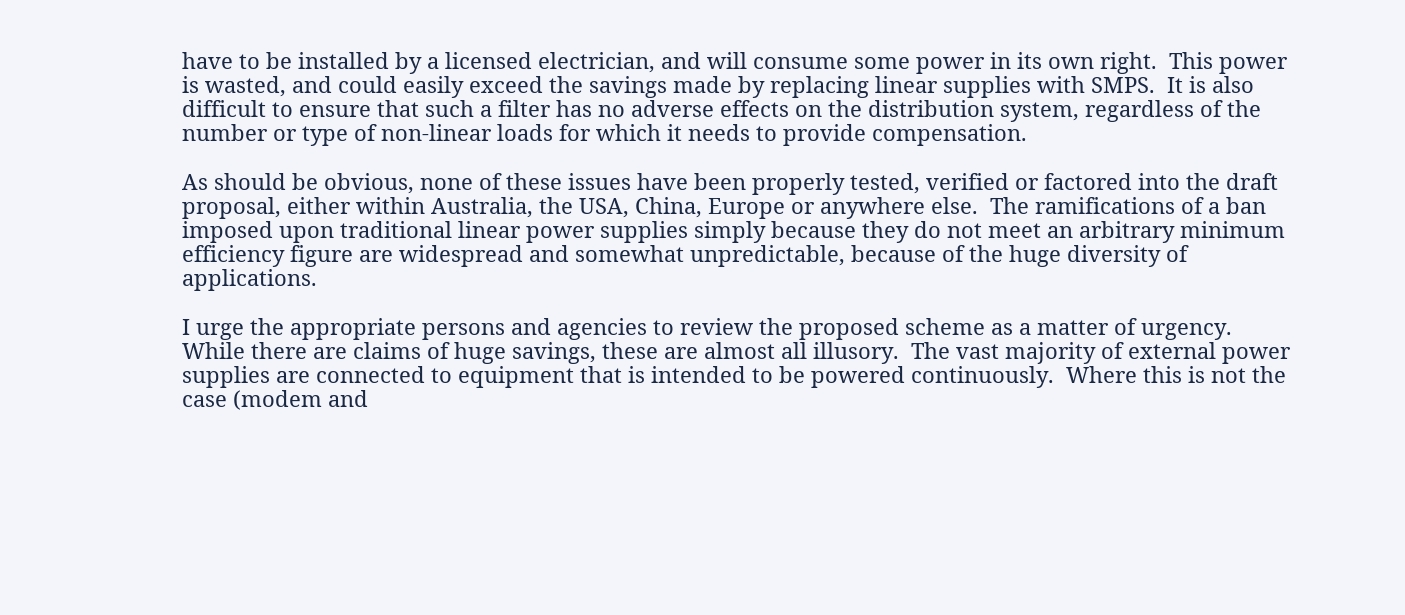have to be installed by a licensed electrician, and will consume some power in its own right.  This power is wasted, and could easily exceed the savings made by replacing linear supplies with SMPS.  It is also difficult to ensure that such a filter has no adverse effects on the distribution system, regardless of the number or type of non-linear loads for which it needs to provide compensation.

As should be obvious, none of these issues have been properly tested, verified or factored into the draft proposal, either within Australia, the USA, China, Europe or anywhere else.  The ramifications of a ban imposed upon traditional linear power supplies simply because they do not meet an arbitrary minimum efficiency figure are widespread and somewhat unpredictable, because of the huge diversity of applications.

I urge the appropriate persons and agencies to review the proposed scheme as a matter of urgency.  While there are claims of huge savings, these are almost all illusory.  The vast majority of external power supplies are connected to equipment that is intended to be powered continuously.  Where this is not the case (modem and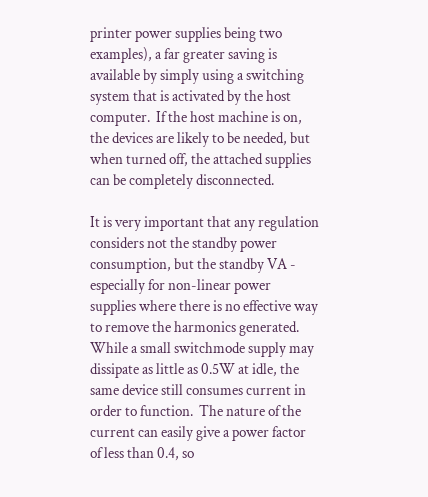printer power supplies being two examples), a far greater saving is available by simply using a switching system that is activated by the host computer.  If the host machine is on, the devices are likely to be needed, but when turned off, the attached supplies can be completely disconnected.

It is very important that any regulation considers not the standby power consumption, but the standby VA - especially for non-linear power supplies where there is no effective way to remove the harmonics generated.  While a small switchmode supply may dissipate as little as 0.5W at idle, the same device still consumes current in order to function.  The nature of the current can easily give a power factor of less than 0.4, so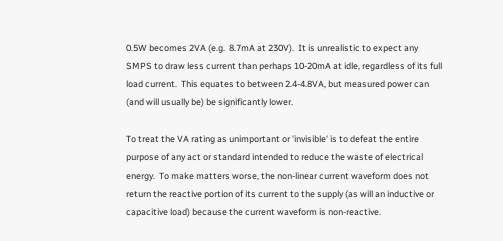0.5W becomes 2VA (e.g.  8.7mA at 230V).  It is unrealistic to expect any SMPS to draw less current than perhaps 10-20mA at idle, regardless of its full load current.  This equates to between 2.4-4.8VA, but measured power can (and will usually be) be significantly lower.

To treat the VA rating as unimportant or 'invisible' is to defeat the entire purpose of any act or standard intended to reduce the waste of electrical energy.  To make matters worse, the non-linear current waveform does not return the reactive portion of its current to the supply (as will an inductive or capacitive load) because the current waveform is non-reactive.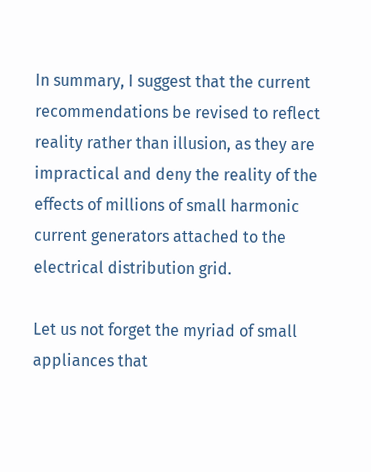In summary, I suggest that the current recommendations be revised to reflect reality rather than illusion, as they are impractical and deny the reality of the effects of millions of small harmonic current generators attached to the electrical distribution grid.

Let us not forget the myriad of small appliances that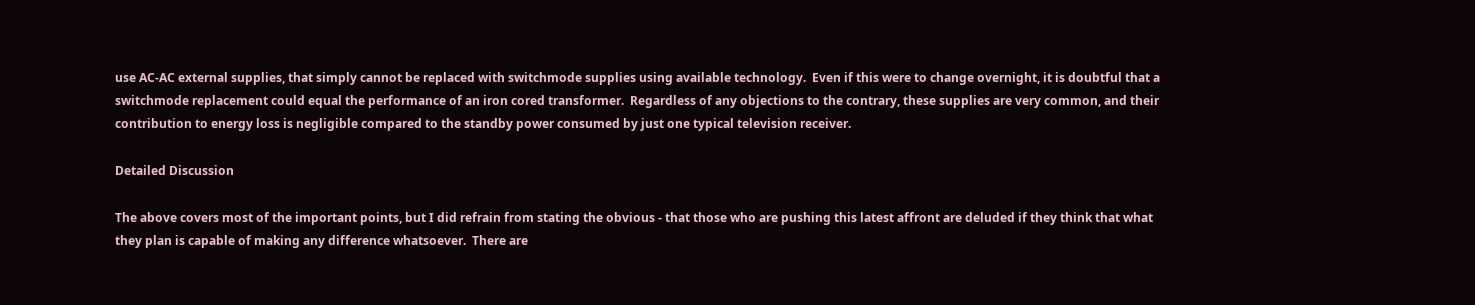use AC-AC external supplies, that simply cannot be replaced with switchmode supplies using available technology.  Even if this were to change overnight, it is doubtful that a switchmode replacement could equal the performance of an iron cored transformer.  Regardless of any objections to the contrary, these supplies are very common, and their contribution to energy loss is negligible compared to the standby power consumed by just one typical television receiver.

Detailed Discussion

The above covers most of the important points, but I did refrain from stating the obvious - that those who are pushing this latest affront are deluded if they think that what they plan is capable of making any difference whatsoever.  There are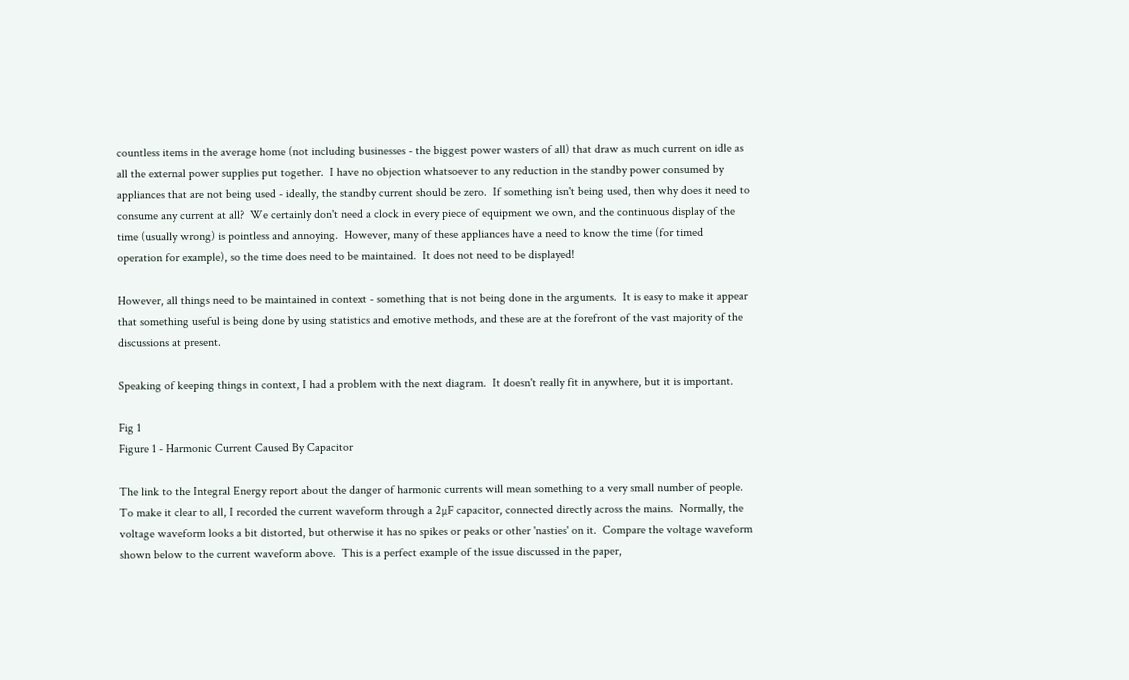countless items in the average home (not including businesses - the biggest power wasters of all) that draw as much current on idle as all the external power supplies put together.  I have no objection whatsoever to any reduction in the standby power consumed by appliances that are not being used - ideally, the standby current should be zero.  If something isn't being used, then why does it need to consume any current at all?  We certainly don't need a clock in every piece of equipment we own, and the continuous display of the time (usually wrong) is pointless and annoying.  However, many of these appliances have a need to know the time (for timed operation for example), so the time does need to be maintained.  It does not need to be displayed!

However, all things need to be maintained in context - something that is not being done in the arguments.  It is easy to make it appear that something useful is being done by using statistics and emotive methods, and these are at the forefront of the vast majority of the discussions at present.

Speaking of keeping things in context, I had a problem with the next diagram.  It doesn't really fit in anywhere, but it is important.

Fig 1
Figure 1 - Harmonic Current Caused By Capacitor

The link to the Integral Energy report about the danger of harmonic currents will mean something to a very small number of people.  To make it clear to all, I recorded the current waveform through a 2µF capacitor, connected directly across the mains.  Normally, the voltage waveform looks a bit distorted, but otherwise it has no spikes or peaks or other 'nasties' on it.  Compare the voltage waveform shown below to the current waveform above.  This is a perfect example of the issue discussed in the paper,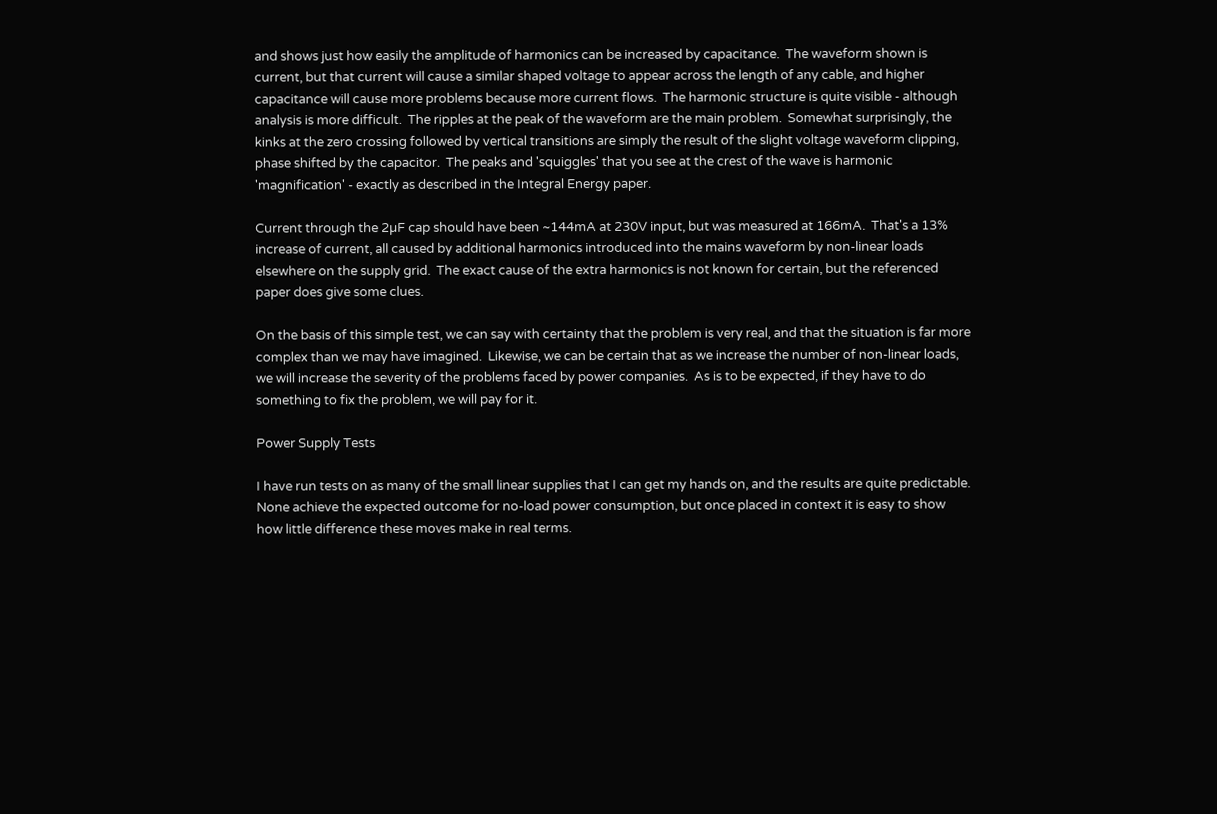and shows just how easily the amplitude of harmonics can be increased by capacitance.  The waveform shown is current, but that current will cause a similar shaped voltage to appear across the length of any cable, and higher capacitance will cause more problems because more current flows.  The harmonic structure is quite visible - although analysis is more difficult.  The ripples at the peak of the waveform are the main problem.  Somewhat surprisingly, the kinks at the zero crossing followed by vertical transitions are simply the result of the slight voltage waveform clipping, phase shifted by the capacitor.  The peaks and 'squiggles' that you see at the crest of the wave is harmonic 'magnification' - exactly as described in the Integral Energy paper.

Current through the 2µF cap should have been ~144mA at 230V input, but was measured at 166mA.  That's a 13% increase of current, all caused by additional harmonics introduced into the mains waveform by non-linear loads elsewhere on the supply grid.  The exact cause of the extra harmonics is not known for certain, but the referenced paper does give some clues.

On the basis of this simple test, we can say with certainty that the problem is very real, and that the situation is far more complex than we may have imagined.  Likewise, we can be certain that as we increase the number of non-linear loads, we will increase the severity of the problems faced by power companies.  As is to be expected, if they have to do something to fix the problem, we will pay for it.

Power Supply Tests

I have run tests on as many of the small linear supplies that I can get my hands on, and the results are quite predictable.  None achieve the expected outcome for no-load power consumption, but once placed in context it is easy to show how little difference these moves make in real terms.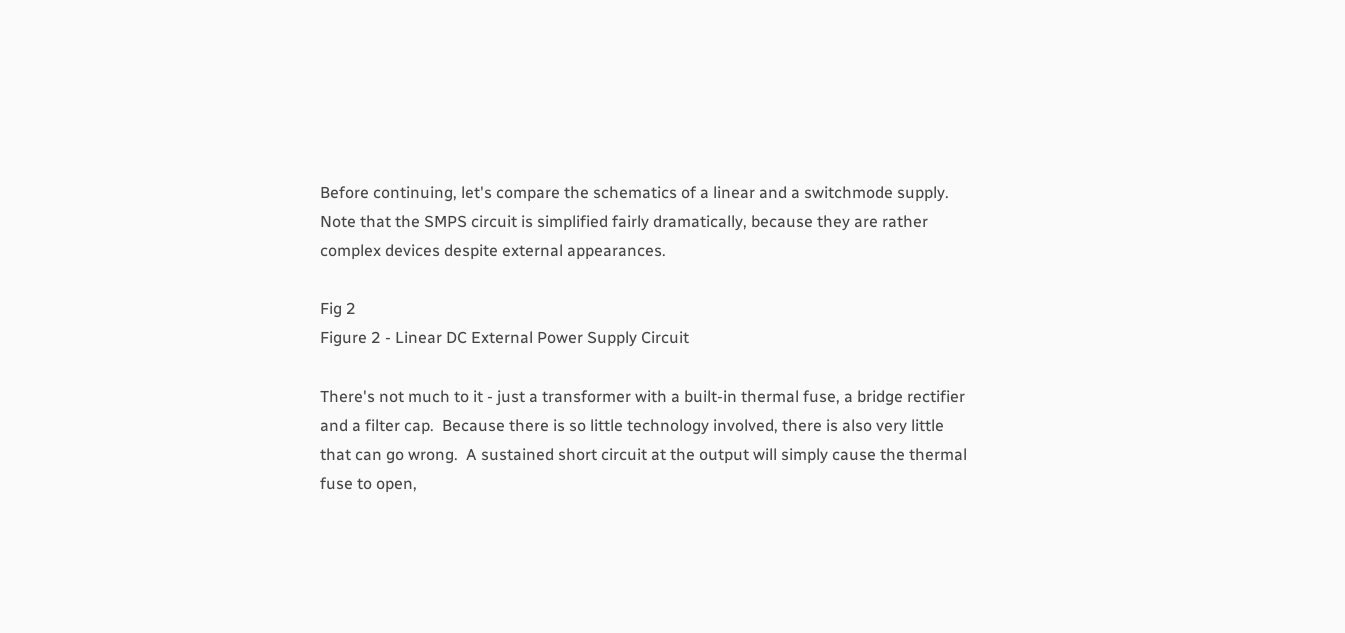Before continuing, let's compare the schematics of a linear and a switchmode supply.  Note that the SMPS circuit is simplified fairly dramatically, because they are rather complex devices despite external appearances.

Fig 2
Figure 2 - Linear DC External Power Supply Circuit

There's not much to it - just a transformer with a built-in thermal fuse, a bridge rectifier and a filter cap.  Because there is so little technology involved, there is also very little that can go wrong.  A sustained short circuit at the output will simply cause the thermal fuse to open,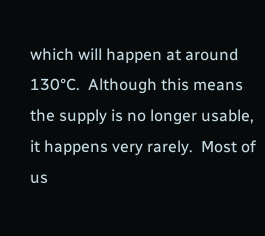which will happen at around 130°C.  Although this means the supply is no longer usable, it happens very rarely.  Most of us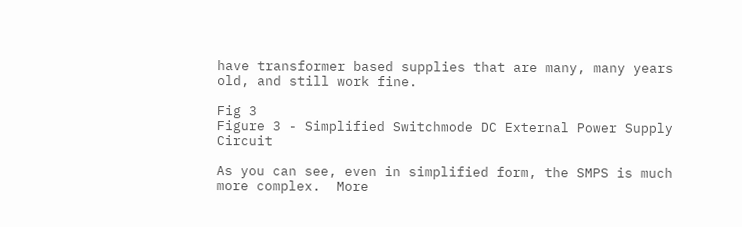have transformer based supplies that are many, many years old, and still work fine.

Fig 3
Figure 3 - Simplified Switchmode DC External Power Supply Circuit

As you can see, even in simplified form, the SMPS is much more complex.  More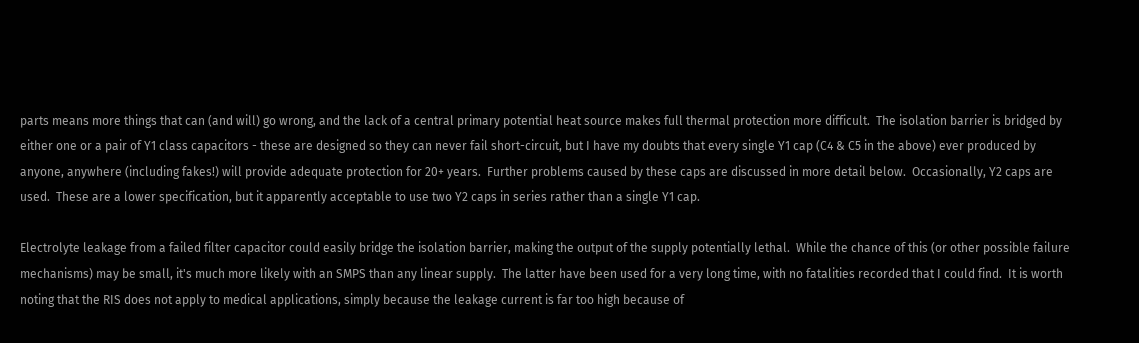parts means more things that can (and will) go wrong, and the lack of a central primary potential heat source makes full thermal protection more difficult.  The isolation barrier is bridged by either one or a pair of Y1 class capacitors - these are designed so they can never fail short-circuit, but I have my doubts that every single Y1 cap (C4 & C5 in the above) ever produced by anyone, anywhere (including fakes!) will provide adequate protection for 20+ years.  Further problems caused by these caps are discussed in more detail below.  Occasionally, Y2 caps are used.  These are a lower specification, but it apparently acceptable to use two Y2 caps in series rather than a single Y1 cap.

Electrolyte leakage from a failed filter capacitor could easily bridge the isolation barrier, making the output of the supply potentially lethal.  While the chance of this (or other possible failure mechanisms) may be small, it's much more likely with an SMPS than any linear supply.  The latter have been used for a very long time, with no fatalities recorded that I could find.  It is worth noting that the RIS does not apply to medical applications, simply because the leakage current is far too high because of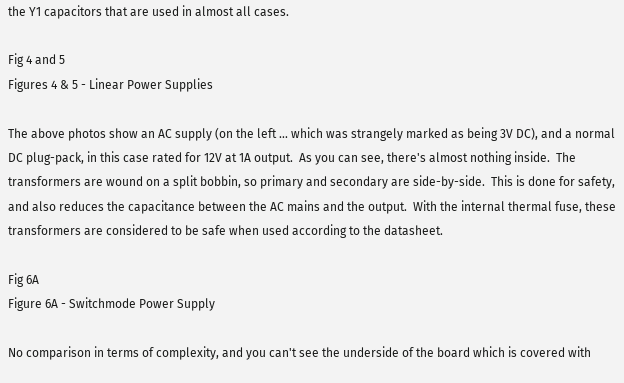the Y1 capacitors that are used in almost all cases.

Fig 4 and 5
Figures 4 & 5 - Linear Power Supplies

The above photos show an AC supply (on the left ... which was strangely marked as being 3V DC), and a normal DC plug-pack, in this case rated for 12V at 1A output.  As you can see, there's almost nothing inside.  The transformers are wound on a split bobbin, so primary and secondary are side-by-side.  This is done for safety, and also reduces the capacitance between the AC mains and the output.  With the internal thermal fuse, these transformers are considered to be safe when used according to the datasheet.

Fig 6A
Figure 6A - Switchmode Power Supply

No comparison in terms of complexity, and you can't see the underside of the board which is covered with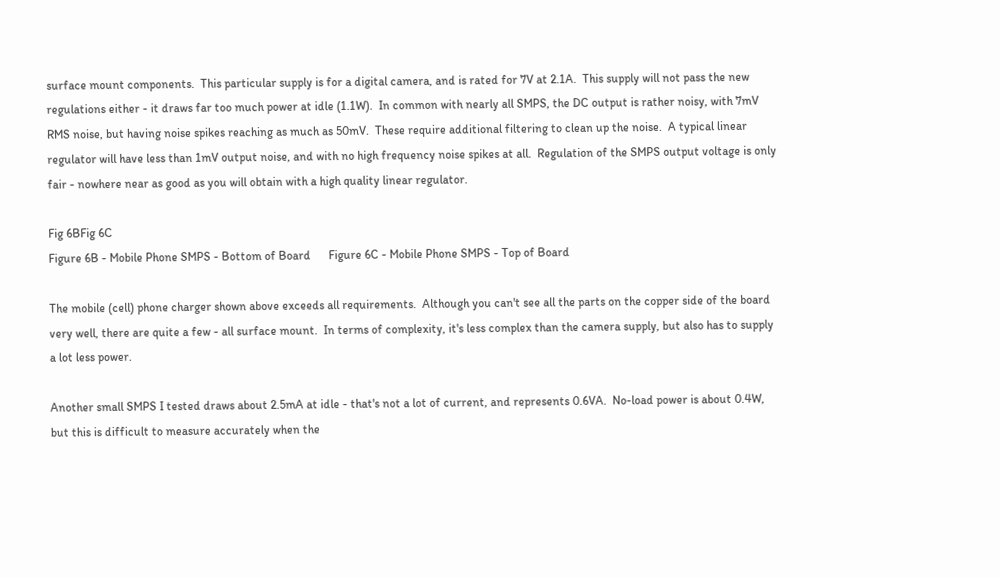surface mount components.  This particular supply is for a digital camera, and is rated for 7V at 2.1A.  This supply will not pass the new regulations either - it draws far too much power at idle (1.1W).  In common with nearly all SMPS, the DC output is rather noisy, with 7mV RMS noise, but having noise spikes reaching as much as 50mV.  These require additional filtering to clean up the noise.  A typical linear regulator will have less than 1mV output noise, and with no high frequency noise spikes at all.  Regulation of the SMPS output voltage is only fair - nowhere near as good as you will obtain with a high quality linear regulator.

Fig 6BFig 6C
Figure 6B - Mobile Phone SMPS - Bottom of Board      Figure 6C - Mobile Phone SMPS - Top of Board

The mobile (cell) phone charger shown above exceeds all requirements.  Although you can't see all the parts on the copper side of the board very well, there are quite a few - all surface mount.  In terms of complexity, it's less complex than the camera supply, but also has to supply a lot less power.

Another small SMPS I tested draws about 2.5mA at idle - that's not a lot of current, and represents 0.6VA.  No-load power is about 0.4W, but this is difficult to measure accurately when the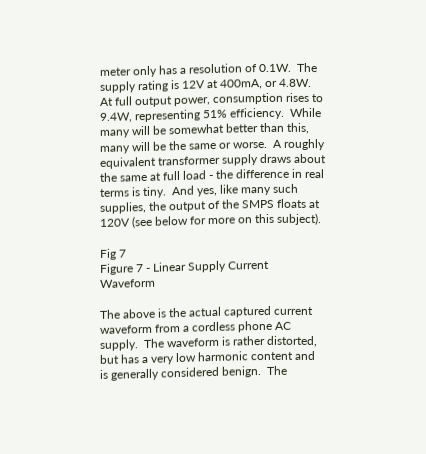meter only has a resolution of 0.1W.  The supply rating is 12V at 400mA, or 4.8W.  At full output power, consumption rises to 9.4W, representing 51% efficiency.  While many will be somewhat better than this, many will be the same or worse.  A roughly equivalent transformer supply draws about the same at full load - the difference in real terms is tiny.  And yes, like many such supplies, the output of the SMPS floats at 120V (see below for more on this subject).

Fig 7
Figure 7 - Linear Supply Current Waveform

The above is the actual captured current waveform from a cordless phone AC supply.  The waveform is rather distorted, but has a very low harmonic content and is generally considered benign.  The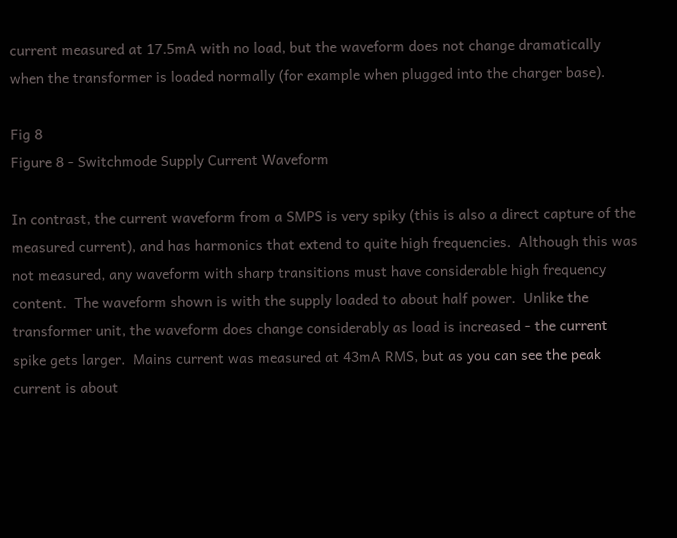current measured at 17.5mA with no load, but the waveform does not change dramatically when the transformer is loaded normally (for example when plugged into the charger base).

Fig 8
Figure 8 - Switchmode Supply Current Waveform

In contrast, the current waveform from a SMPS is very spiky (this is also a direct capture of the measured current), and has harmonics that extend to quite high frequencies.  Although this was not measured, any waveform with sharp transitions must have considerable high frequency content.  The waveform shown is with the supply loaded to about half power.  Unlike the transformer unit, the waveform does change considerably as load is increased - the current spike gets larger.  Mains current was measured at 43mA RMS, but as you can see the peak current is about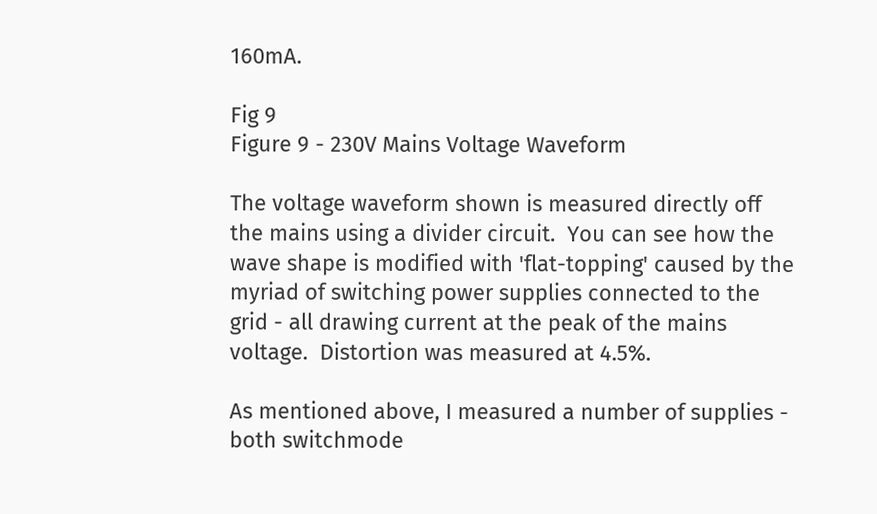160mA.

Fig 9
Figure 9 - 230V Mains Voltage Waveform

The voltage waveform shown is measured directly off the mains using a divider circuit.  You can see how the wave shape is modified with 'flat-topping' caused by the myriad of switching power supplies connected to the grid - all drawing current at the peak of the mains voltage.  Distortion was measured at 4.5%.

As mentioned above, I measured a number of supplies - both switchmode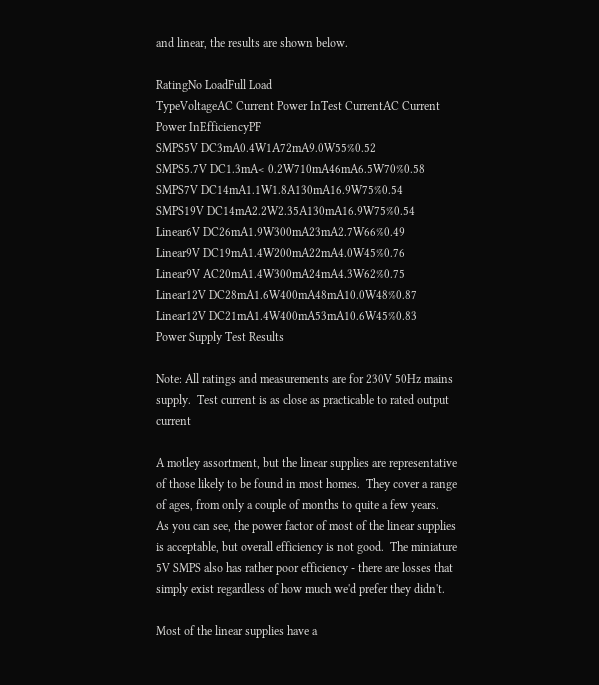and linear, the results are shown below.

RatingNo LoadFull Load
TypeVoltageAC Current Power InTest CurrentAC Current Power InEfficiencyPF
SMPS5V DC3mA0.4W1A72mA9.0W55%0.52
SMPS5.7V DC1.3mA< 0.2W710mA46mA6.5W70%0.58
SMPS7V DC14mA1.1W1.8A130mA16.9W75%0.54
SMPS19V DC14mA2.2W2.35A130mA16.9W75%0.54
Linear6V DC26mA1.9W300mA23mA2.7W66%0.49
Linear9V DC19mA1.4W200mA22mA4.0W45%0.76
Linear9V AC20mA1.4W300mA24mA4.3W62%0.75
Linear12V DC28mA1.6W400mA48mA10.0W48%0.87
Linear12V DC21mA1.4W400mA53mA10.6W45%0.83
Power Supply Test Results

Note: All ratings and measurements are for 230V 50Hz mains supply.  Test current is as close as practicable to rated output current

A motley assortment, but the linear supplies are representative of those likely to be found in most homes.  They cover a range of ages, from only a couple of months to quite a few years.  As you can see, the power factor of most of the linear supplies is acceptable, but overall efficiency is not good.  The miniature 5V SMPS also has rather poor efficiency - there are losses that simply exist regardless of how much we'd prefer they didn't.

Most of the linear supplies have a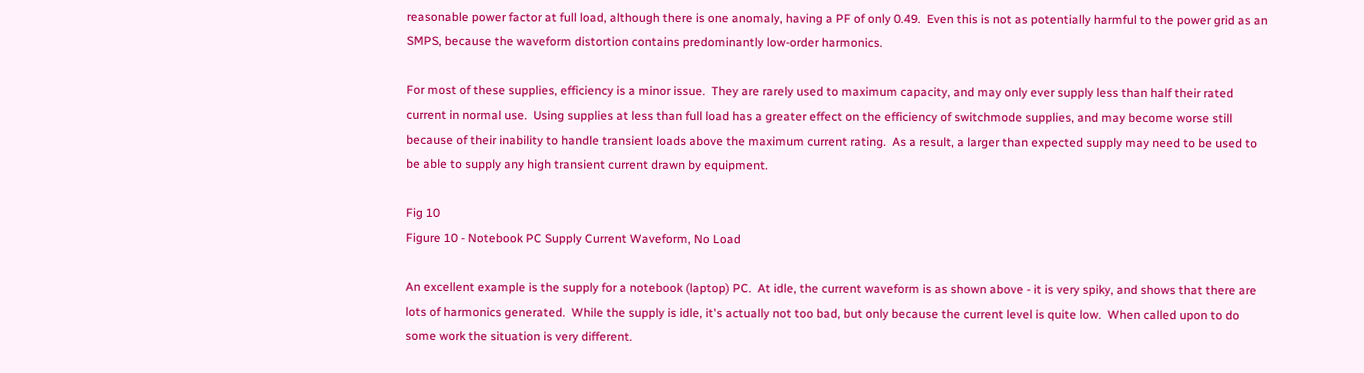reasonable power factor at full load, although there is one anomaly, having a PF of only 0.49.  Even this is not as potentially harmful to the power grid as an SMPS, because the waveform distortion contains predominantly low-order harmonics.

For most of these supplies, efficiency is a minor issue.  They are rarely used to maximum capacity, and may only ever supply less than half their rated current in normal use.  Using supplies at less than full load has a greater effect on the efficiency of switchmode supplies, and may become worse still because of their inability to handle transient loads above the maximum current rating.  As a result, a larger than expected supply may need to be used to be able to supply any high transient current drawn by equipment.

Fig 10
Figure 10 - Notebook PC Supply Current Waveform, No Load

An excellent example is the supply for a notebook (laptop) PC.  At idle, the current waveform is as shown above - it is very spiky, and shows that there are lots of harmonics generated.  While the supply is idle, it's actually not too bad, but only because the current level is quite low.  When called upon to do some work the situation is very different.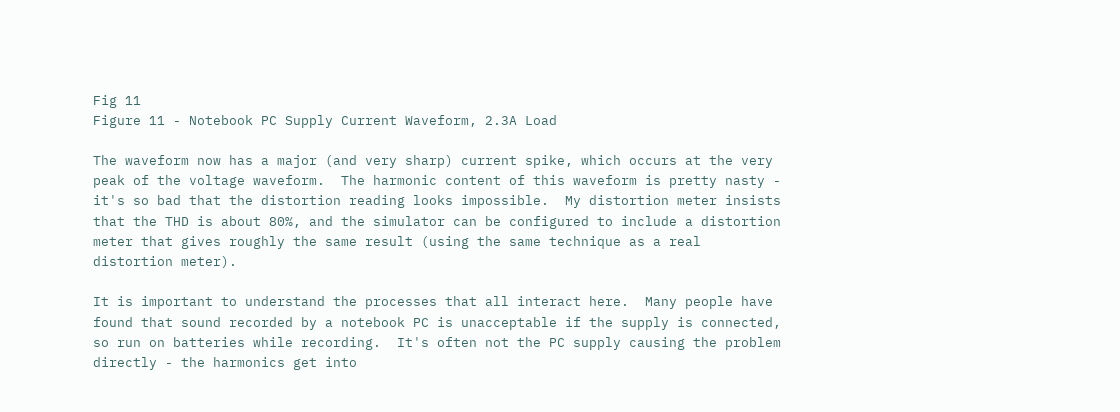Fig 11
Figure 11 - Notebook PC Supply Current Waveform, 2.3A Load

The waveform now has a major (and very sharp) current spike, which occurs at the very peak of the voltage waveform.  The harmonic content of this waveform is pretty nasty - it's so bad that the distortion reading looks impossible.  My distortion meter insists that the THD is about 80%, and the simulator can be configured to include a distortion meter that gives roughly the same result (using the same technique as a real distortion meter).

It is important to understand the processes that all interact here.  Many people have found that sound recorded by a notebook PC is unacceptable if the supply is connected, so run on batteries while recording.  It's often not the PC supply causing the problem directly - the harmonics get into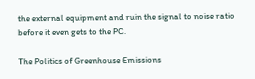the external equipment and ruin the signal to noise ratio before it even gets to the PC.

The Politics of Greenhouse Emissions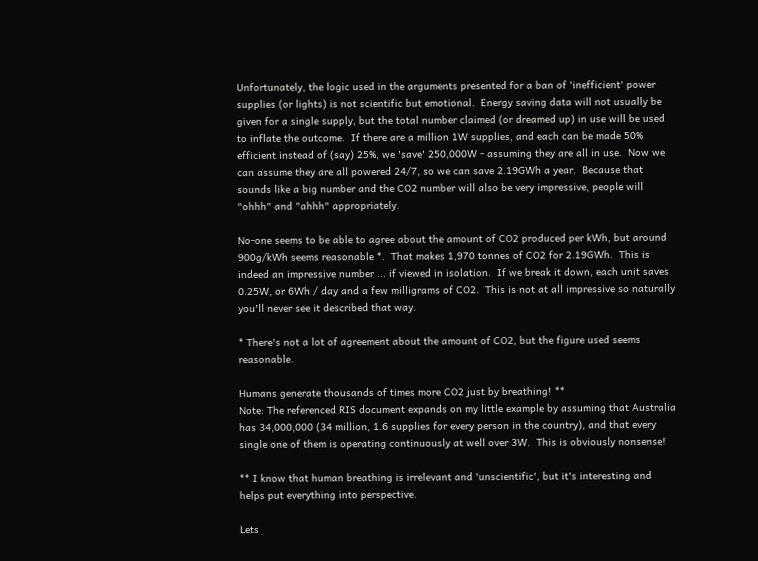Unfortunately, the logic used in the arguments presented for a ban of 'inefficient' power supplies (or lights) is not scientific but emotional.  Energy saving data will not usually be given for a single supply, but the total number claimed (or dreamed up) in use will be used to inflate the outcome.  If there are a million 1W supplies, and each can be made 50% efficient instead of (say) 25%, we 'save' 250,000W - assuming they are all in use.  Now we can assume they are all powered 24/7, so we can save 2.19GWh a year.  Because that sounds like a big number and the CO2 number will also be very impressive, people will "ohhh" and "ahhh" appropriately.

No-one seems to be able to agree about the amount of CO2 produced per kWh, but around 900g/kWh seems reasonable *.  That makes 1,970 tonnes of CO2 for 2.19GWh.  This is indeed an impressive number ... if viewed in isolation.  If we break it down, each unit saves 0.25W, or 6Wh / day and a few milligrams of CO2.  This is not at all impressive so naturally you'll never see it described that way.

* There's not a lot of agreement about the amount of CO2, but the figure used seems reasonable.

Humans generate thousands of times more CO2 just by breathing! **
Note: The referenced RIS document expands on my little example by assuming that Australia has 34,000,000 (34 million, 1.6 supplies for every person in the country), and that every single one of them is operating continuously at well over 3W.  This is obviously nonsense!

** I know that human breathing is irrelevant and 'unscientific', but it's interesting and helps put everything into perspective.

Lets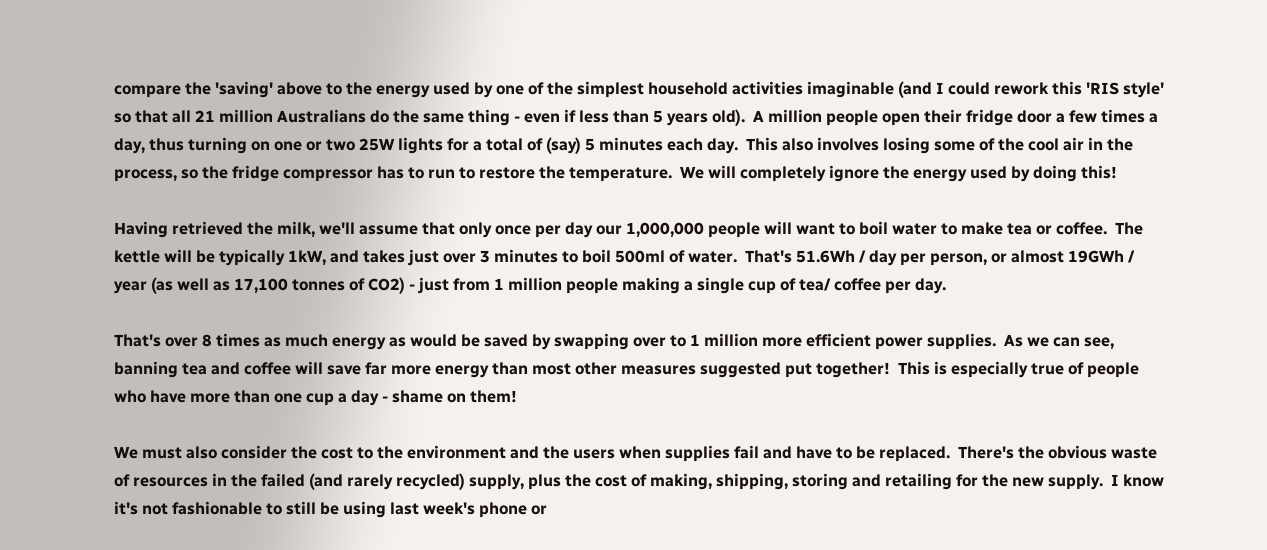compare the 'saving' above to the energy used by one of the simplest household activities imaginable (and I could rework this 'RIS style' so that all 21 million Australians do the same thing - even if less than 5 years old).  A million people open their fridge door a few times a day, thus turning on one or two 25W lights for a total of (say) 5 minutes each day.  This also involves losing some of the cool air in the process, so the fridge compressor has to run to restore the temperature.  We will completely ignore the energy used by doing this!

Having retrieved the milk, we'll assume that only once per day our 1,000,000 people will want to boil water to make tea or coffee.  The kettle will be typically 1kW, and takes just over 3 minutes to boil 500ml of water.  That's 51.6Wh / day per person, or almost 19GWh / year (as well as 17,100 tonnes of CO2) - just from 1 million people making a single cup of tea/ coffee per day.

That's over 8 times as much energy as would be saved by swapping over to 1 million more efficient power supplies.  As we can see, banning tea and coffee will save far more energy than most other measures suggested put together!  This is especially true of people who have more than one cup a day - shame on them!

We must also consider the cost to the environment and the users when supplies fail and have to be replaced.  There's the obvious waste of resources in the failed (and rarely recycled) supply, plus the cost of making, shipping, storing and retailing for the new supply.  I know it's not fashionable to still be using last week's phone or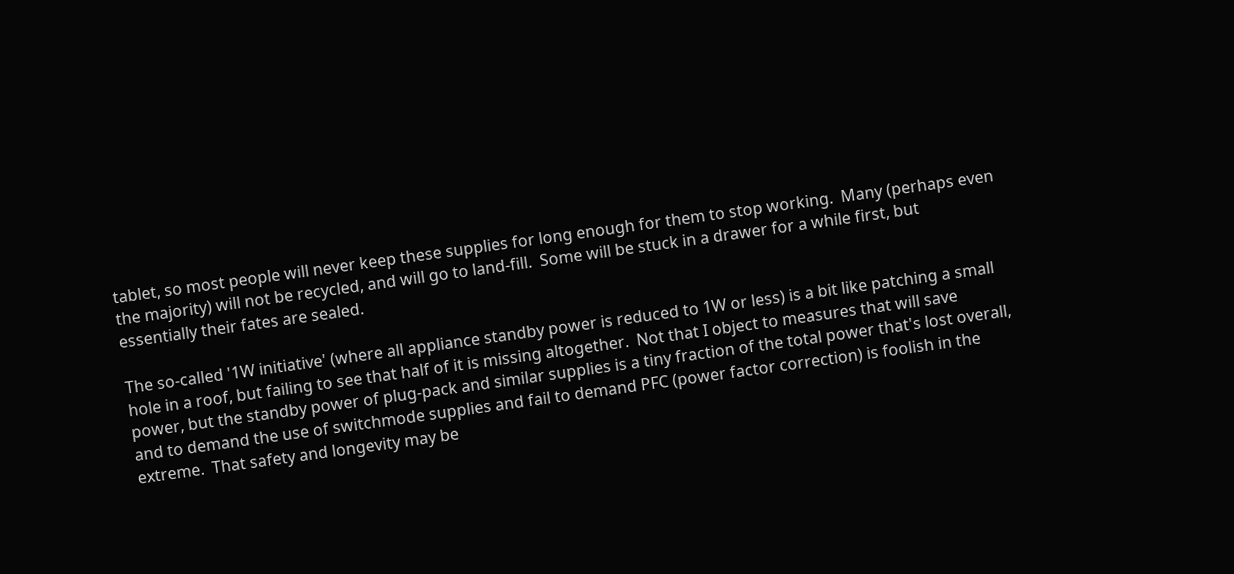tablet, so most people will never keep these supplies for long enough for them to stop working.  Many (perhaps even the majority) will not be recycled, and will go to land-fill.  Some will be stuck in a drawer for a while first, but essentially their fates are sealed.

The so-called '1W initiative' (where all appliance standby power is reduced to 1W or less) is a bit like patching a small hole in a roof, but failing to see that half of it is missing altogether.  Not that I object to measures that will save power, but the standby power of plug-pack and similar supplies is a tiny fraction of the total power that's lost overall, and to demand the use of switchmode supplies and fail to demand PFC (power factor correction) is foolish in the extreme.  That safety and longevity may be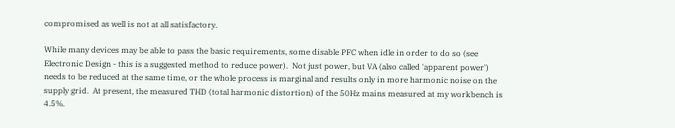compromised as well is not at all satisfactory.

While many devices may be able to pass the basic requirements, some disable PFC when idle in order to do so (see Electronic Design - this is a suggested method to reduce power).  Not just power, but VA (also called 'apparent power') needs to be reduced at the same time, or the whole process is marginal and results only in more harmonic noise on the supply grid.  At present, the measured THD (total harmonic distortion) of the 50Hz mains measured at my workbench is 4.5%.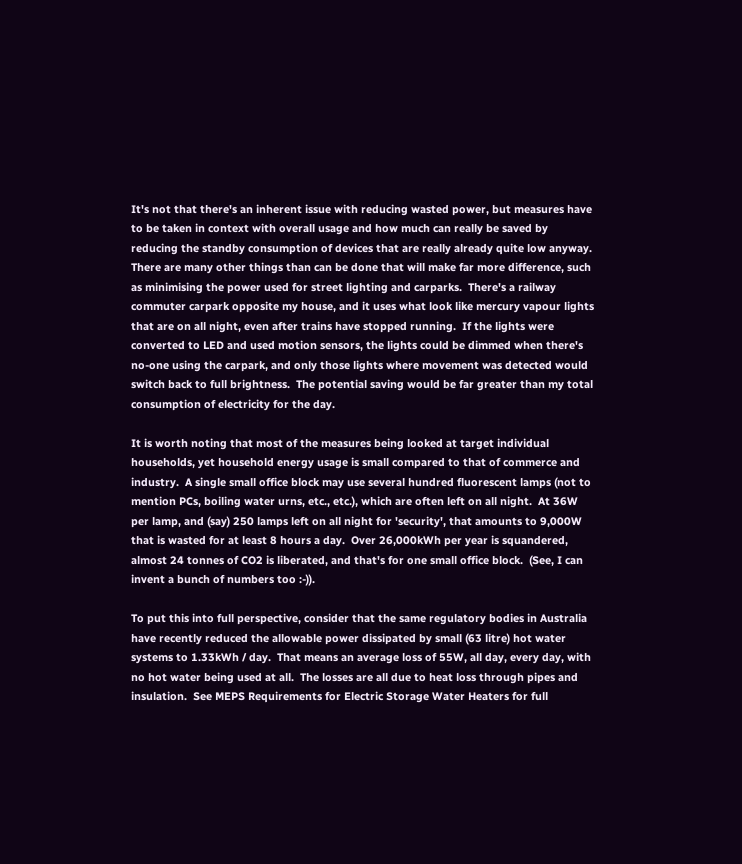It's not that there's an inherent issue with reducing wasted power, but measures have to be taken in context with overall usage and how much can really be saved by reducing the standby consumption of devices that are really already quite low anyway.  There are many other things than can be done that will make far more difference, such as minimising the power used for street lighting and carparks.  There's a railway commuter carpark opposite my house, and it uses what look like mercury vapour lights that are on all night, even after trains have stopped running.  If the lights were converted to LED and used motion sensors, the lights could be dimmed when there's no-one using the carpark, and only those lights where movement was detected would switch back to full brightness.  The potential saving would be far greater than my total consumption of electricity for the day.

It is worth noting that most of the measures being looked at target individual households, yet household energy usage is small compared to that of commerce and industry.  A single small office block may use several hundred fluorescent lamps (not to mention PCs, boiling water urns, etc., etc.), which are often left on all night.  At 36W per lamp, and (say) 250 lamps left on all night for 'security', that amounts to 9,000W that is wasted for at least 8 hours a day.  Over 26,000kWh per year is squandered, almost 24 tonnes of CO2 is liberated, and that's for one small office block.  (See, I can invent a bunch of numbers too :-)).

To put this into full perspective, consider that the same regulatory bodies in Australia have recently reduced the allowable power dissipated by small (63 litre) hot water systems to 1.33kWh / day.  That means an average loss of 55W, all day, every day, with no hot water being used at all.  The losses are all due to heat loss through pipes and insulation.  See MEPS Requirements for Electric Storage Water Heaters for full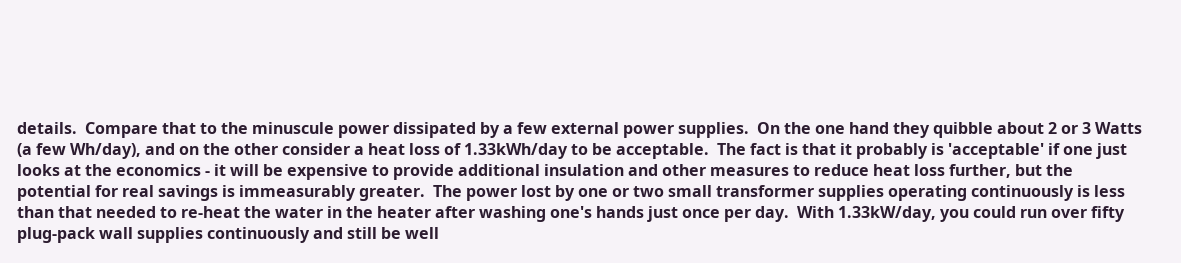details.  Compare that to the minuscule power dissipated by a few external power supplies.  On the one hand they quibble about 2 or 3 Watts (a few Wh/day), and on the other consider a heat loss of 1.33kWh/day to be acceptable.  The fact is that it probably is 'acceptable' if one just looks at the economics - it will be expensive to provide additional insulation and other measures to reduce heat loss further, but the potential for real savings is immeasurably greater.  The power lost by one or two small transformer supplies operating continuously is less than that needed to re-heat the water in the heater after washing one's hands just once per day.  With 1.33kW/day, you could run over fifty plug-pack wall supplies continuously and still be well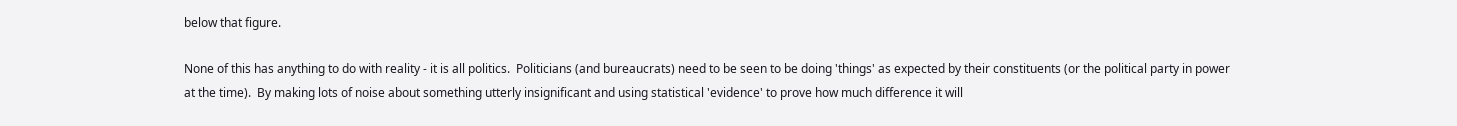below that figure.

None of this has anything to do with reality - it is all politics.  Politicians (and bureaucrats) need to be seen to be doing 'things' as expected by their constituents (or the political party in power at the time).  By making lots of noise about something utterly insignificant and using statistical 'evidence' to prove how much difference it will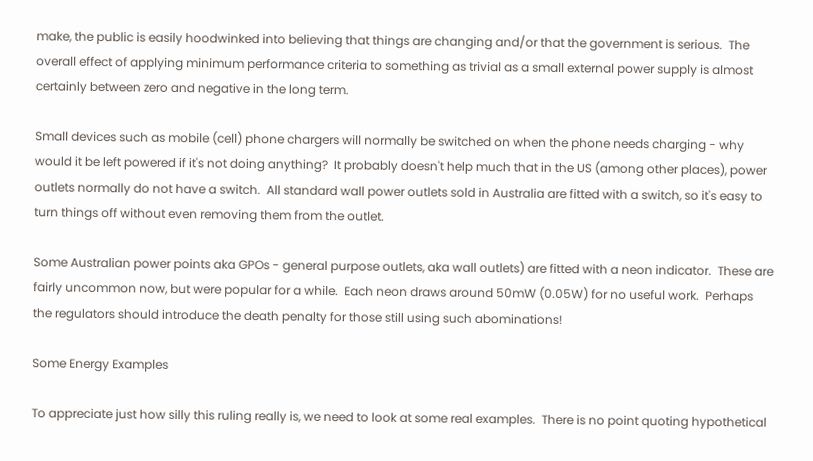make, the public is easily hoodwinked into believing that things are changing and/or that the government is serious.  The overall effect of applying minimum performance criteria to something as trivial as a small external power supply is almost certainly between zero and negative in the long term.

Small devices such as mobile (cell) phone chargers will normally be switched on when the phone needs charging - why would it be left powered if it's not doing anything?  It probably doesn't help much that in the US (among other places), power outlets normally do not have a switch.  All standard wall power outlets sold in Australia are fitted with a switch, so it's easy to turn things off without even removing them from the outlet.

Some Australian power points aka GPOs - general purpose outlets, aka wall outlets) are fitted with a neon indicator.  These are fairly uncommon now, but were popular for a while.  Each neon draws around 50mW (0.05W) for no useful work.  Perhaps the regulators should introduce the death penalty for those still using such abominations!

Some Energy Examples

To appreciate just how silly this ruling really is, we need to look at some real examples.  There is no point quoting hypothetical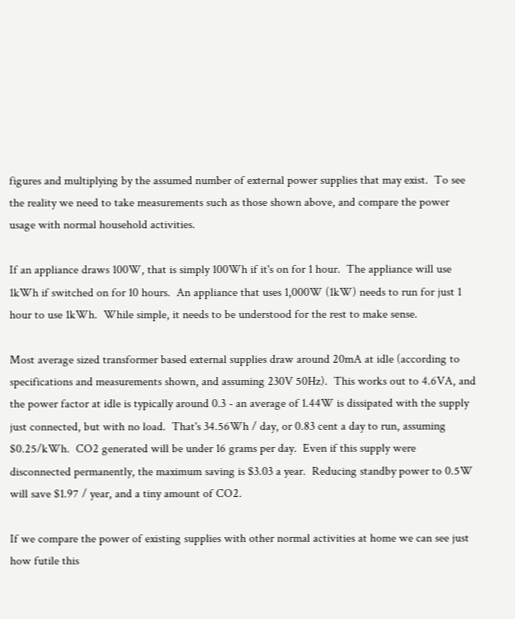figures and multiplying by the assumed number of external power supplies that may exist.  To see the reality we need to take measurements such as those shown above, and compare the power usage with normal household activities.

If an appliance draws 100W, that is simply 100Wh if it's on for 1 hour.  The appliance will use 1kWh if switched on for 10 hours.  An appliance that uses 1,000W (1kW) needs to run for just 1 hour to use 1kWh.  While simple, it needs to be understood for the rest to make sense.

Most average sized transformer based external supplies draw around 20mA at idle (according to specifications and measurements shown, and assuming 230V 50Hz).  This works out to 4.6VA, and the power factor at idle is typically around 0.3 - an average of 1.44W is dissipated with the supply just connected, but with no load.  That's 34.56Wh / day, or 0.83 cent a day to run, assuming $0.25/kWh.  CO2 generated will be under 16 grams per day.  Even if this supply were disconnected permanently, the maximum saving is $3.03 a year.  Reducing standby power to 0.5W will save $1.97 / year, and a tiny amount of CO2.

If we compare the power of existing supplies with other normal activities at home we can see just how futile this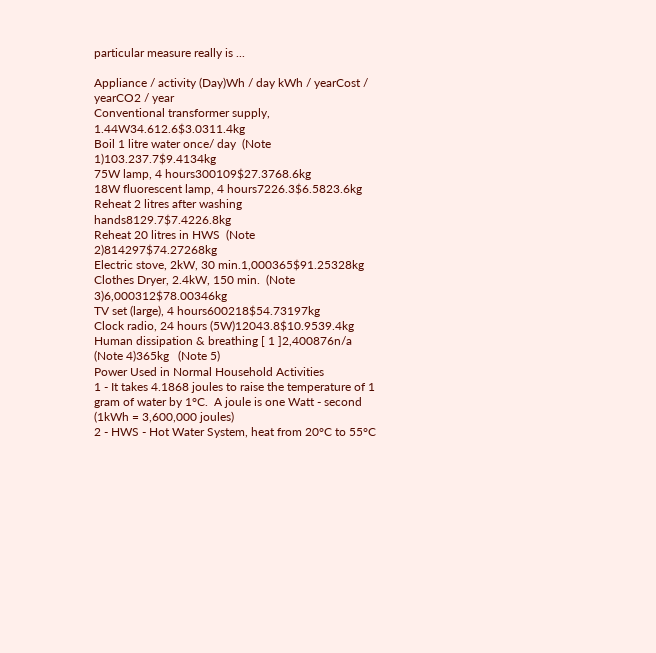particular measure really is ...

Appliance / activity (Day)Wh / day kWh / yearCost / yearCO2 / year
Conventional transformer supply, 1.44W34.612.6$3.0311.4kg
Boil 1 litre water once/ day  (Note 1)103.237.7$9.4134kg
75W lamp, 4 hours300109$27.3768.6kg
18W fluorescent lamp, 4 hours7226.3$6.5823.6kg
Reheat 2 litres after washing hands8129.7$7.4226.8kg
Reheat 20 litres in HWS  (Note 2)814297$74.27268kg
Electric stove, 2kW, 30 min.1,000365$91.25328kg
Clothes Dryer, 2.4kW, 150 min.  (Note 3)6,000312$78.00346kg
TV set (large), 4 hours600218$54.73197kg
Clock radio, 24 hours (5W)12043.8$10.9539.4kg
Human dissipation & breathing [ 1 ]2,400876n/a  (Note 4)365kg   (Note 5)
Power Used in Normal Household Activities
1 - It takes 4.1868 joules to raise the temperature of 1 gram of water by 1°C.  A joule is one Watt - second (1kWh = 3,600,000 joules)
2 - HWS - Hot Water System, heat from 20°C to 55°C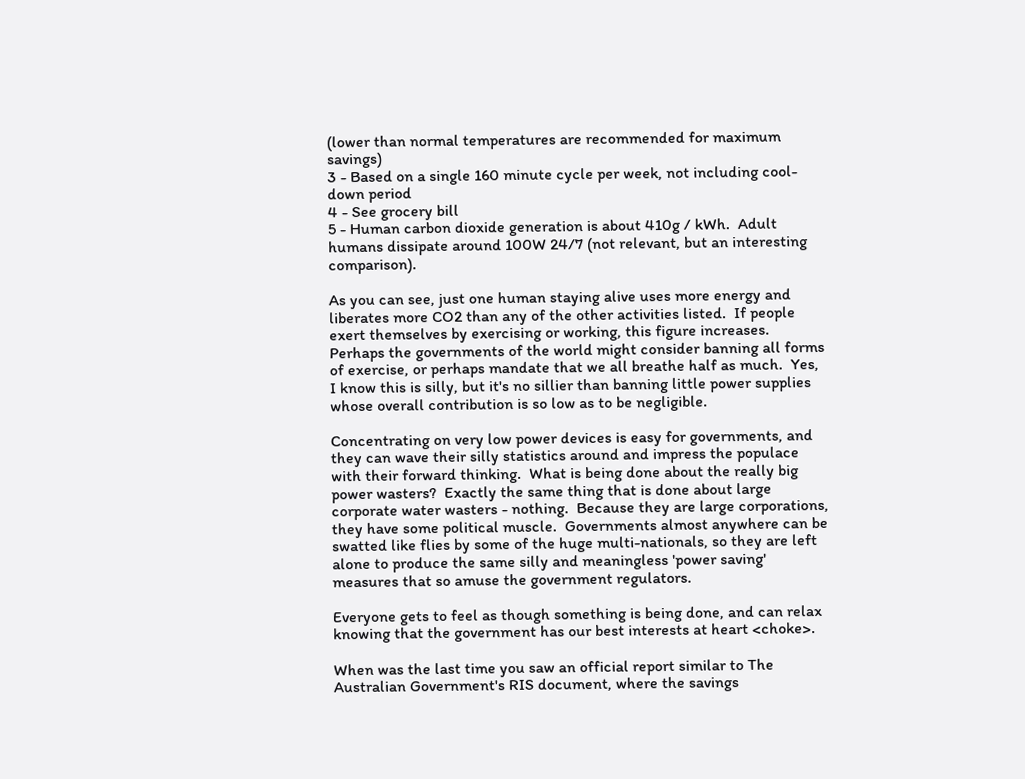(lower than normal temperatures are recommended for maximum savings)
3 - Based on a single 160 minute cycle per week, not including cool-down period
4 - See grocery bill
5 - Human carbon dioxide generation is about 410g / kWh.  Adult humans dissipate around 100W 24/7 (not relevant, but an interesting comparison).

As you can see, just one human staying alive uses more energy and liberates more CO2 than any of the other activities listed.  If people exert themselves by exercising or working, this figure increases.  Perhaps the governments of the world might consider banning all forms of exercise, or perhaps mandate that we all breathe half as much.  Yes, I know this is silly, but it's no sillier than banning little power supplies whose overall contribution is so low as to be negligible.

Concentrating on very low power devices is easy for governments, and they can wave their silly statistics around and impress the populace with their forward thinking.  What is being done about the really big power wasters?  Exactly the same thing that is done about large corporate water wasters - nothing.  Because they are large corporations, they have some political muscle.  Governments almost anywhere can be swatted like flies by some of the huge multi-nationals, so they are left alone to produce the same silly and meaningless 'power saving' measures that so amuse the government regulators.

Everyone gets to feel as though something is being done, and can relax knowing that the government has our best interests at heart <choke>.

When was the last time you saw an official report similar to The Australian Government's RIS document, where the savings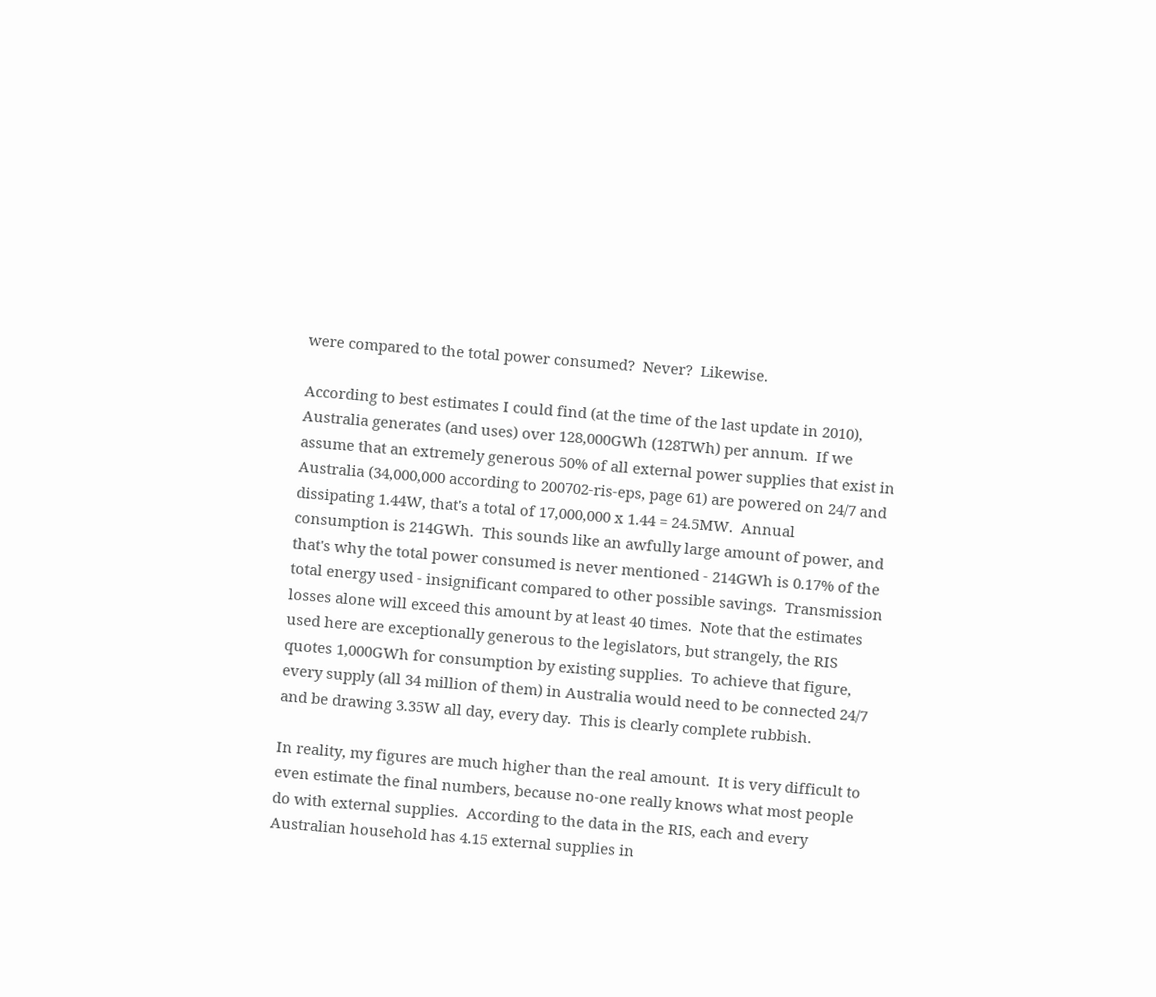were compared to the total power consumed?  Never?  Likewise.

According to best estimates I could find (at the time of the last update in 2010), Australia generates (and uses) over 128,000GWh (128TWh) per annum.  If we assume that an extremely generous 50% of all external power supplies that exist in Australia (34,000,000 according to 200702-ris-eps, page 61) are powered on 24/7 and dissipating 1.44W, that's a total of 17,000,000 x 1.44 = 24.5MW.  Annual consumption is 214GWh.  This sounds like an awfully large amount of power, and that's why the total power consumed is never mentioned - 214GWh is 0.17% of the total energy used - insignificant compared to other possible savings.  Transmission losses alone will exceed this amount by at least 40 times.  Note that the estimates used here are exceptionally generous to the legislators, but strangely, the RIS quotes 1,000GWh for consumption by existing supplies.  To achieve that figure, every supply (all 34 million of them) in Australia would need to be connected 24/7 and be drawing 3.35W all day, every day.  This is clearly complete rubbish.

In reality, my figures are much higher than the real amount.  It is very difficult to even estimate the final numbers, because no-one really knows what most people do with external supplies.  According to the data in the RIS, each and every Australian household has 4.15 external supplies in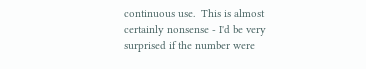continuous use.  This is almost certainly nonsense - I'd be very surprised if the number were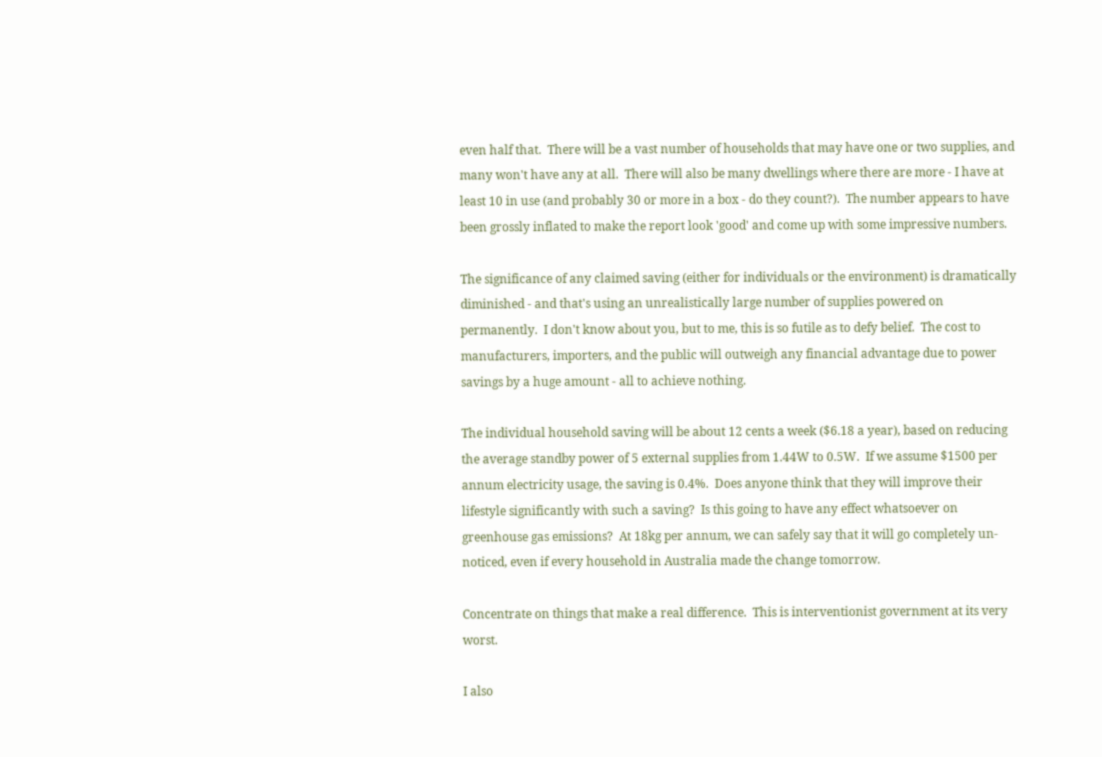even half that.  There will be a vast number of households that may have one or two supplies, and many won't have any at all.  There will also be many dwellings where there are more - I have at least 10 in use (and probably 30 or more in a box - do they count?).  The number appears to have been grossly inflated to make the report look 'good' and come up with some impressive numbers.

The significance of any claimed saving (either for individuals or the environment) is dramatically diminished - and that's using an unrealistically large number of supplies powered on permanently.  I don't know about you, but to me, this is so futile as to defy belief.  The cost to manufacturers, importers, and the public will outweigh any financial advantage due to power savings by a huge amount - all to achieve nothing.

The individual household saving will be about 12 cents a week ($6.18 a year), based on reducing the average standby power of 5 external supplies from 1.44W to 0.5W.  If we assume $1500 per annum electricity usage, the saving is 0.4%.  Does anyone think that they will improve their lifestyle significantly with such a saving?  Is this going to have any effect whatsoever on greenhouse gas emissions?  At 18kg per annum, we can safely say that it will go completely un-noticed, even if every household in Australia made the change tomorrow.

Concentrate on things that make a real difference.  This is interventionist government at its very worst.

I also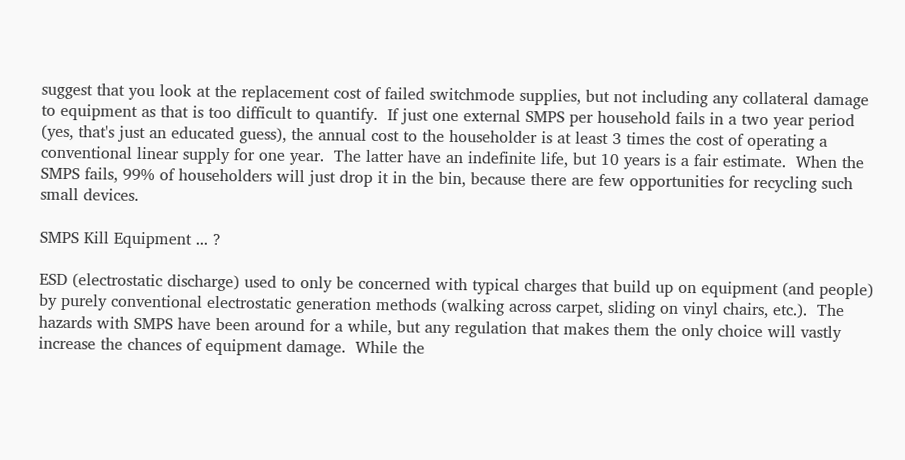suggest that you look at the replacement cost of failed switchmode supplies, but not including any collateral damage to equipment as that is too difficult to quantify.  If just one external SMPS per household fails in a two year period (yes, that's just an educated guess), the annual cost to the householder is at least 3 times the cost of operating a conventional linear supply for one year.  The latter have an indefinite life, but 10 years is a fair estimate.  When the SMPS fails, 99% of householders will just drop it in the bin, because there are few opportunities for recycling such small devices.

SMPS Kill Equipment ... ?

ESD (electrostatic discharge) used to only be concerned with typical charges that build up on equipment (and people) by purely conventional electrostatic generation methods (walking across carpet, sliding on vinyl chairs, etc.).  The hazards with SMPS have been around for a while, but any regulation that makes them the only choice will vastly increase the chances of equipment damage.  While the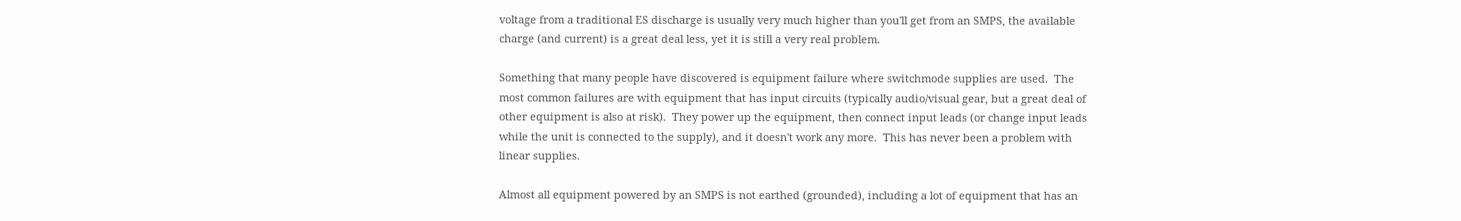voltage from a traditional ES discharge is usually very much higher than you'll get from an SMPS, the available charge (and current) is a great deal less, yet it is still a very real problem.

Something that many people have discovered is equipment failure where switchmode supplies are used.  The most common failures are with equipment that has input circuits (typically audio/visual gear, but a great deal of other equipment is also at risk).  They power up the equipment, then connect input leads (or change input leads while the unit is connected to the supply), and it doesn't work any more.  This has never been a problem with linear supplies.

Almost all equipment powered by an SMPS is not earthed (grounded), including a lot of equipment that has an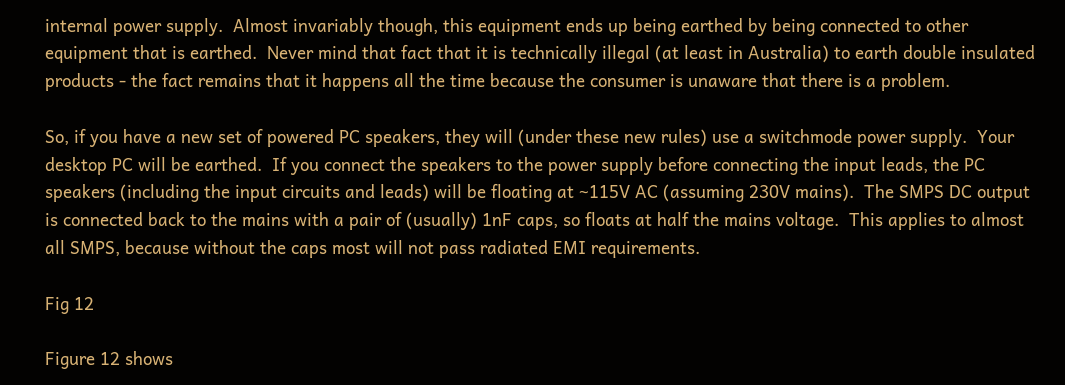internal power supply.  Almost invariably though, this equipment ends up being earthed by being connected to other equipment that is earthed.  Never mind that fact that it is technically illegal (at least in Australia) to earth double insulated products - the fact remains that it happens all the time because the consumer is unaware that there is a problem.

So, if you have a new set of powered PC speakers, they will (under these new rules) use a switchmode power supply.  Your desktop PC will be earthed.  If you connect the speakers to the power supply before connecting the input leads, the PC speakers (including the input circuits and leads) will be floating at ~115V AC (assuming 230V mains).  The SMPS DC output is connected back to the mains with a pair of (usually) 1nF caps, so floats at half the mains voltage.  This applies to almost all SMPS, because without the caps most will not pass radiated EMI requirements.

Fig 12

Figure 12 shows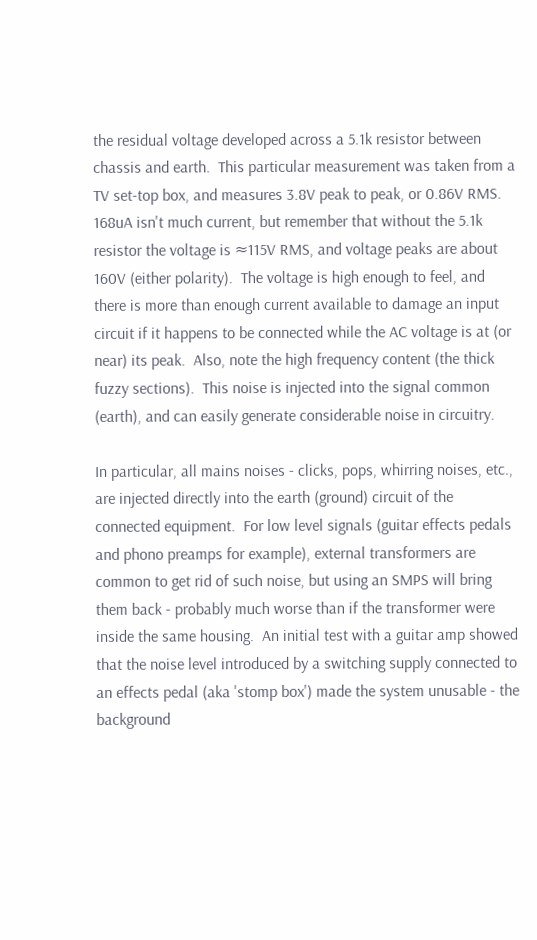the residual voltage developed across a 5.1k resistor between chassis and earth.  This particular measurement was taken from a TV set-top box, and measures 3.8V peak to peak, or 0.86V RMS.  168uA isn't much current, but remember that without the 5.1k resistor the voltage is ≈115V RMS, and voltage peaks are about 160V (either polarity).  The voltage is high enough to feel, and there is more than enough current available to damage an input circuit if it happens to be connected while the AC voltage is at (or near) its peak.  Also, note the high frequency content (the thick fuzzy sections).  This noise is injected into the signal common (earth), and can easily generate considerable noise in circuitry.

In particular, all mains noises - clicks, pops, whirring noises, etc., are injected directly into the earth (ground) circuit of the connected equipment.  For low level signals (guitar effects pedals and phono preamps for example), external transformers are common to get rid of such noise, but using an SMPS will bring them back - probably much worse than if the transformer were inside the same housing.  An initial test with a guitar amp showed that the noise level introduced by a switching supply connected to an effects pedal (aka 'stomp box') made the system unusable - the background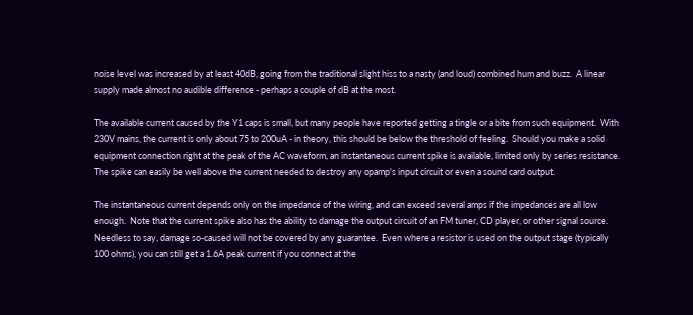noise level was increased by at least 40dB, going from the traditional slight hiss to a nasty (and loud) combined hum and buzz.  A linear supply made almost no audible difference - perhaps a couple of dB at the most.

The available current caused by the Y1 caps is small, but many people have reported getting a tingle or a bite from such equipment.  With 230V mains, the current is only about 75 to 200uA - in theory, this should be below the threshold of feeling.  Should you make a solid equipment connection right at the peak of the AC waveform, an instantaneous current spike is available, limited only by series resistance.  The spike can easily be well above the current needed to destroy any opamp's input circuit or even a sound card output.

The instantaneous current depends only on the impedance of the wiring, and can exceed several amps if the impedances are all low enough.  Note that the current spike also has the ability to damage the output circuit of an FM tuner, CD player, or other signal source.  Needless to say, damage so-caused will not be covered by any guarantee.  Even where a resistor is used on the output stage (typically 100 ohms), you can still get a 1.6A peak current if you connect at the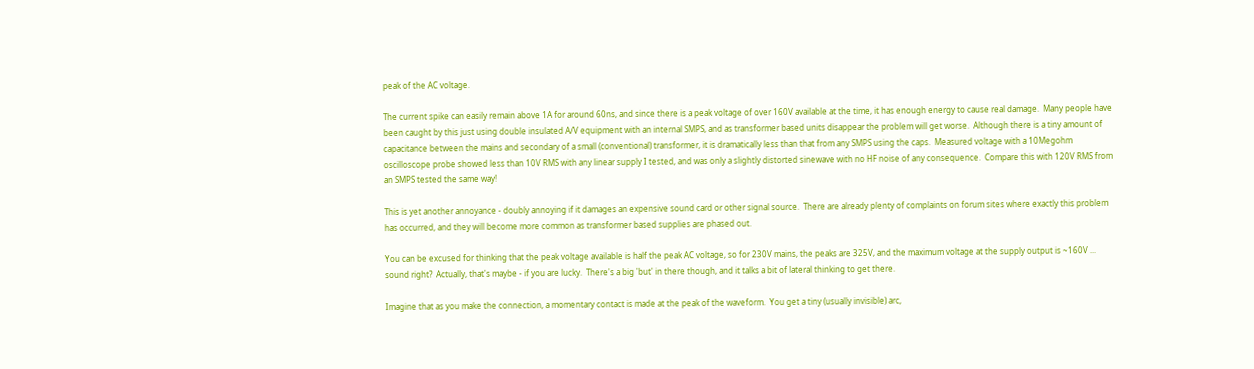peak of the AC voltage.

The current spike can easily remain above 1A for around 60ns, and since there is a peak voltage of over 160V available at the time, it has enough energy to cause real damage.  Many people have been caught by this just using double insulated A/V equipment with an internal SMPS, and as transformer based units disappear the problem will get worse.  Although there is a tiny amount of capacitance between the mains and secondary of a small (conventional) transformer, it is dramatically less than that from any SMPS using the caps.  Measured voltage with a 10Megohm oscilloscope probe showed less than 10V RMS with any linear supply I tested, and was only a slightly distorted sinewave with no HF noise of any consequence.  Compare this with 120V RMS from an SMPS tested the same way!

This is yet another annoyance - doubly annoying if it damages an expensive sound card or other signal source.  There are already plenty of complaints on forum sites where exactly this problem has occurred, and they will become more common as transformer based supplies are phased out.

You can be excused for thinking that the peak voltage available is half the peak AC voltage, so for 230V mains, the peaks are 325V, and the maximum voltage at the supply output is ~160V ... sound right?  Actually, that's maybe - if you are lucky.  There's a big 'but' in there though, and it talks a bit of lateral thinking to get there.

Imagine that as you make the connection, a momentary contact is made at the peak of the waveform.  You get a tiny (usually invisible) arc,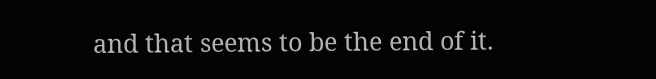and that seems to be the end of it.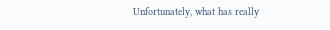Unfortunately, what has really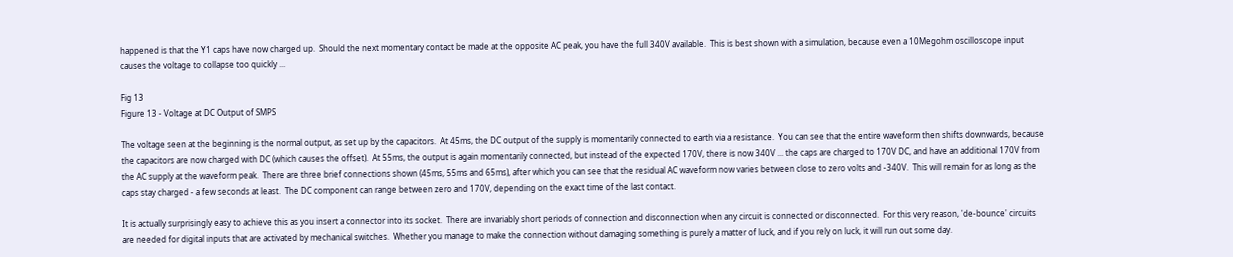happened is that the Y1 caps have now charged up.  Should the next momentary contact be made at the opposite AC peak, you have the full 340V available.  This is best shown with a simulation, because even a 10Megohm oscilloscope input causes the voltage to collapse too quickly ...

Fig 13
Figure 13 - Voltage at DC Output of SMPS

The voltage seen at the beginning is the normal output, as set up by the capacitors.  At 45ms, the DC output of the supply is momentarily connected to earth via a resistance.  You can see that the entire waveform then shifts downwards, because the capacitors are now charged with DC (which causes the offset).  At 55ms, the output is again momentarily connected, but instead of the expected 170V, there is now 340V ... the caps are charged to 170V DC, and have an additional 170V from the AC supply at the waveform peak.  There are three brief connections shown (45ms, 55ms and 65ms), after which you can see that the residual AC waveform now varies between close to zero volts and -340V.  This will remain for as long as the caps stay charged - a few seconds at least.  The DC component can range between zero and 170V, depending on the exact time of the last contact.

It is actually surprisingly easy to achieve this as you insert a connector into its socket.  There are invariably short periods of connection and disconnection when any circuit is connected or disconnected.  For this very reason, 'de-bounce' circuits are needed for digital inputs that are activated by mechanical switches.  Whether you manage to make the connection without damaging something is purely a matter of luck, and if you rely on luck, it will run out some day.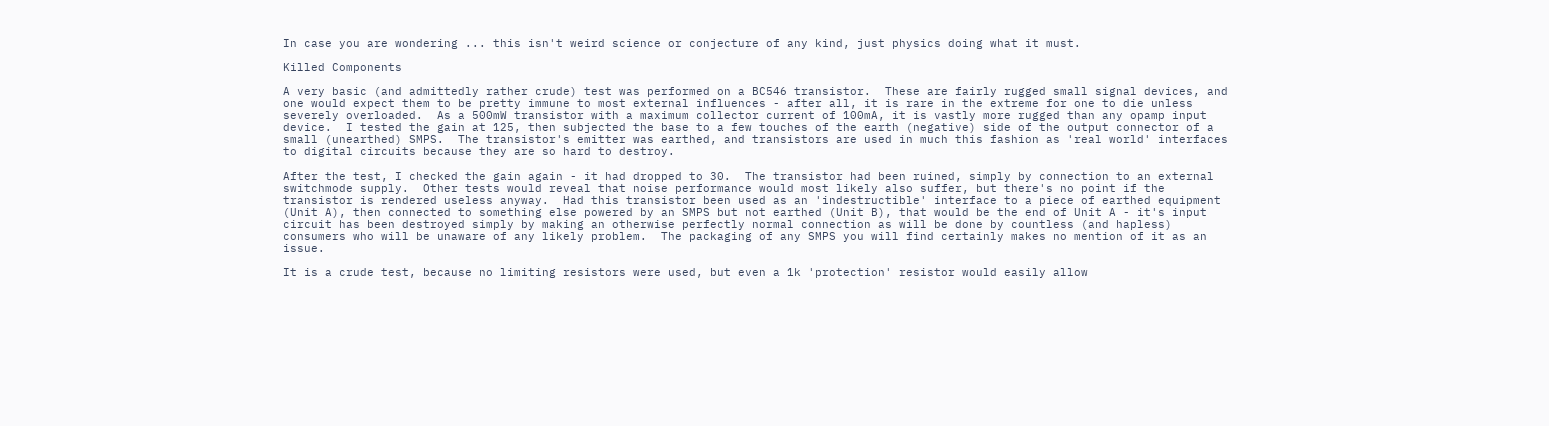In case you are wondering ... this isn't weird science or conjecture of any kind, just physics doing what it must.

Killed Components

A very basic (and admittedly rather crude) test was performed on a BC546 transistor.  These are fairly rugged small signal devices, and one would expect them to be pretty immune to most external influences - after all, it is rare in the extreme for one to die unless severely overloaded.  As a 500mW transistor with a maximum collector current of 100mA, it is vastly more rugged than any opamp input device.  I tested the gain at 125, then subjected the base to a few touches of the earth (negative) side of the output connector of a small (unearthed) SMPS.  The transistor's emitter was earthed, and transistors are used in much this fashion as 'real world' interfaces to digital circuits because they are so hard to destroy.

After the test, I checked the gain again - it had dropped to 30.  The transistor had been ruined, simply by connection to an external switchmode supply.  Other tests would reveal that noise performance would most likely also suffer, but there's no point if the transistor is rendered useless anyway.  Had this transistor been used as an 'indestructible' interface to a piece of earthed equipment (Unit A), then connected to something else powered by an SMPS but not earthed (Unit B), that would be the end of Unit A - it's input circuit has been destroyed simply by making an otherwise perfectly normal connection as will be done by countless (and hapless) consumers who will be unaware of any likely problem.  The packaging of any SMPS you will find certainly makes no mention of it as an issue.

It is a crude test, because no limiting resistors were used, but even a 1k 'protection' resistor would easily allow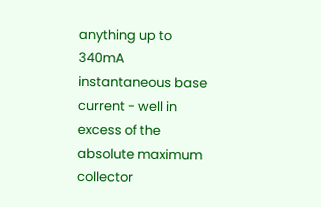anything up to 340mA instantaneous base current - well in excess of the absolute maximum collector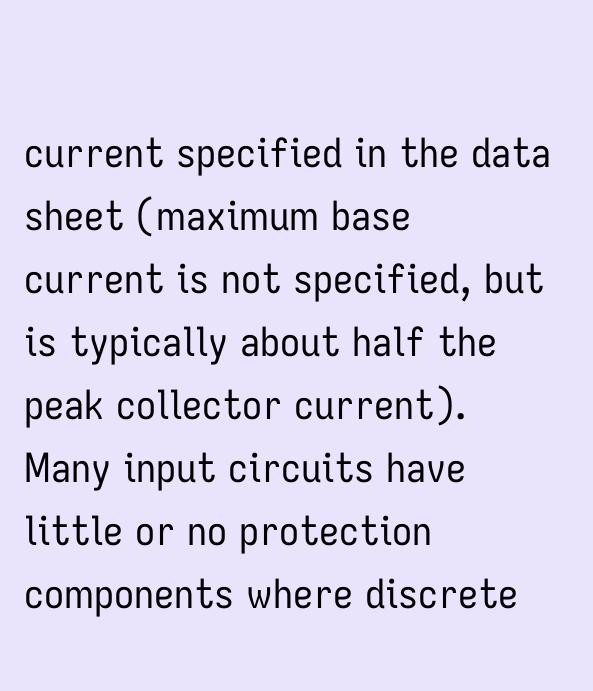current specified in the data sheet (maximum base current is not specified, but is typically about half the peak collector current).  Many input circuits have little or no protection components where discrete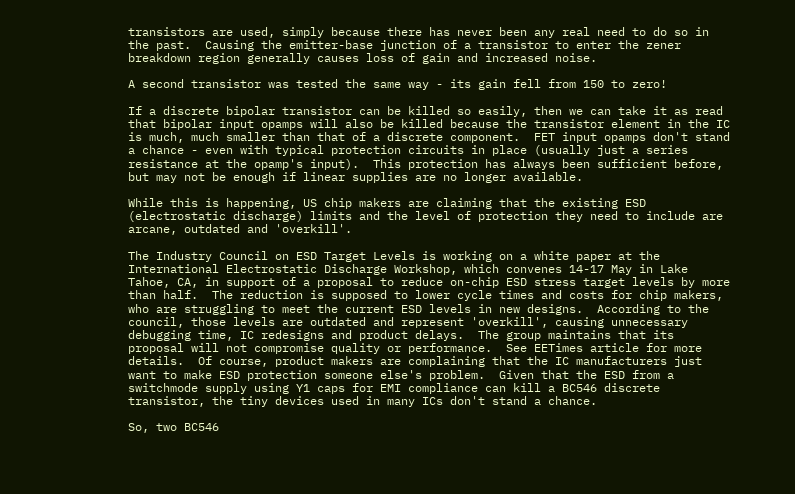transistors are used, simply because there has never been any real need to do so in the past.  Causing the emitter-base junction of a transistor to enter the zener breakdown region generally causes loss of gain and increased noise.

A second transistor was tested the same way - its gain fell from 150 to zero!

If a discrete bipolar transistor can be killed so easily, then we can take it as read that bipolar input opamps will also be killed because the transistor element in the IC is much, much smaller than that of a discrete component.  FET input opamps don't stand a chance - even with typical protection circuits in place (usually just a series resistance at the opamp's input).  This protection has always been sufficient before, but may not be enough if linear supplies are no longer available.

While this is happening, US chip makers are claiming that the existing ESD (electrostatic discharge) limits and the level of protection they need to include are arcane, outdated and 'overkill'.

The Industry Council on ESD Target Levels is working on a white paper at the International Electrostatic Discharge Workshop, which convenes 14-17 May in Lake Tahoe, CA, in support of a proposal to reduce on-chip ESD stress target levels by more than half.  The reduction is supposed to lower cycle times and costs for chip makers, who are struggling to meet the current ESD levels in new designs.  According to the council, those levels are outdated and represent 'overkill', causing unnecessary debugging time, IC redesigns and product delays.  The group maintains that its proposal will not compromise quality or performance.  See EETimes article for more details.  Of course, product makers are complaining that the IC manufacturers just want to make ESD protection someone else's problem.  Given that the ESD from a switchmode supply using Y1 caps for EMI compliance can kill a BC546 discrete transistor, the tiny devices used in many ICs don't stand a chance.

So, two BC546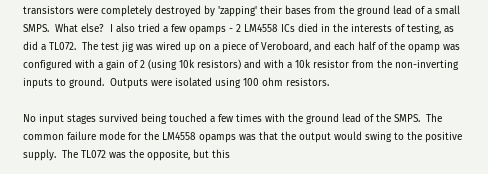transistors were completely destroyed by 'zapping' their bases from the ground lead of a small SMPS.  What else?  I also tried a few opamps - 2 LM4558 ICs died in the interests of testing, as did a TL072.  The test jig was wired up on a piece of Veroboard, and each half of the opamp was configured with a gain of 2 (using 10k resistors) and with a 10k resistor from the non-inverting inputs to ground.  Outputs were isolated using 100 ohm resistors.

No input stages survived being touched a few times with the ground lead of the SMPS.  The common failure mode for the LM4558 opamps was that the output would swing to the positive supply.  The TL072 was the opposite, but this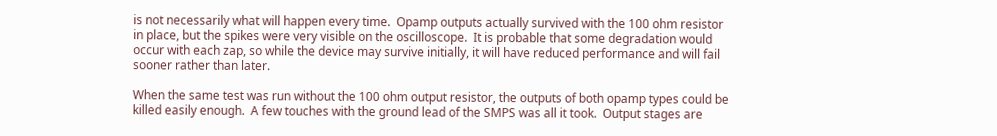is not necessarily what will happen every time.  Opamp outputs actually survived with the 100 ohm resistor in place, but the spikes were very visible on the oscilloscope.  It is probable that some degradation would occur with each zap, so while the device may survive initially, it will have reduced performance and will fail sooner rather than later.

When the same test was run without the 100 ohm output resistor, the outputs of both opamp types could be killed easily enough.  A few touches with the ground lead of the SMPS was all it took.  Output stages are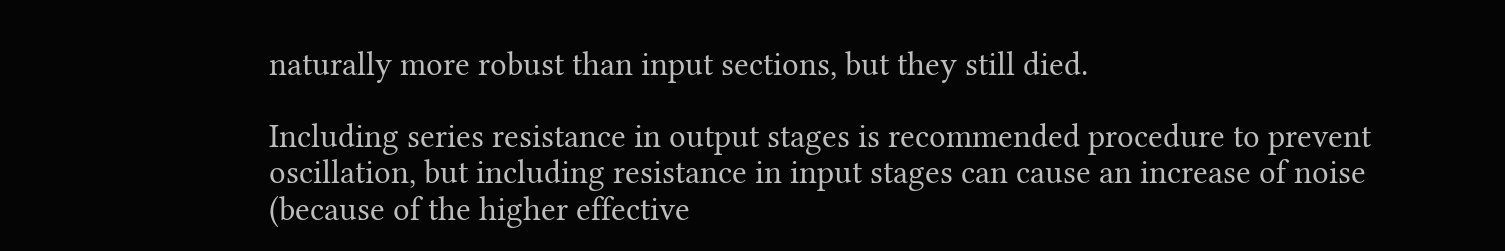naturally more robust than input sections, but they still died.

Including series resistance in output stages is recommended procedure to prevent oscillation, but including resistance in input stages can cause an increase of noise (because of the higher effective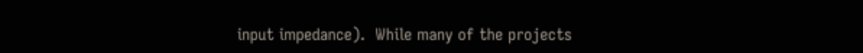input impedance).  While many of the projects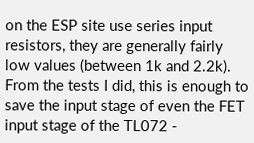on the ESP site use series input resistors, they are generally fairly low values (between 1k and 2.2k).  From the tests I did, this is enough to save the input stage of even the FET input stage of the TL072 -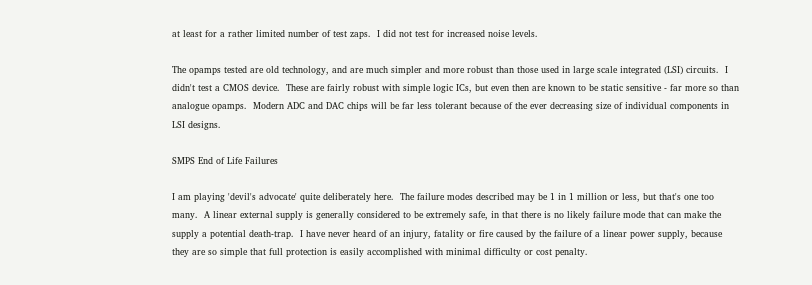at least for a rather limited number of test zaps.  I did not test for increased noise levels.

The opamps tested are old technology, and are much simpler and more robust than those used in large scale integrated (LSI) circuits.  I didn't test a CMOS device.  These are fairly robust with simple logic ICs, but even then are known to be static sensitive - far more so than analogue opamps.  Modern ADC and DAC chips will be far less tolerant because of the ever decreasing size of individual components in LSI designs.

SMPS End of Life Failures

I am playing 'devil's advocate' quite deliberately here.  The failure modes described may be 1 in 1 million or less, but that's one too many.  A linear external supply is generally considered to be extremely safe, in that there is no likely failure mode that can make the supply a potential death-trap.  I have never heard of an injury, fatality or fire caused by the failure of a linear power supply, because they are so simple that full protection is easily accomplished with minimal difficulty or cost penalty.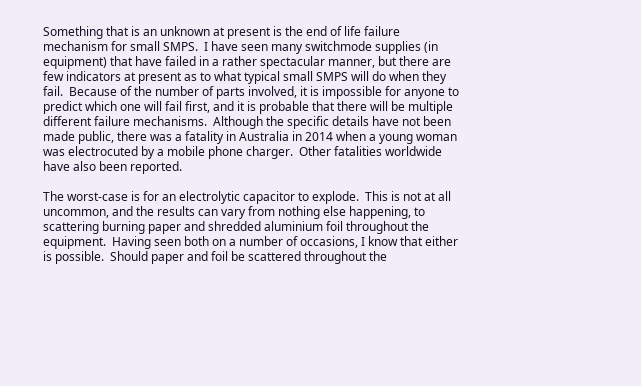Something that is an unknown at present is the end of life failure mechanism for small SMPS.  I have seen many switchmode supplies (in equipment) that have failed in a rather spectacular manner, but there are few indicators at present as to what typical small SMPS will do when they fail.  Because of the number of parts involved, it is impossible for anyone to predict which one will fail first, and it is probable that there will be multiple different failure mechanisms.  Although the specific details have not been made public, there was a fatality in Australia in 2014 when a young woman was electrocuted by a mobile phone charger.  Other fatalities worldwide have also been reported.

The worst-case is for an electrolytic capacitor to explode.  This is not at all uncommon, and the results can vary from nothing else happening, to scattering burning paper and shredded aluminium foil throughout the equipment.  Having seen both on a number of occasions, I know that either is possible.  Should paper and foil be scattered throughout the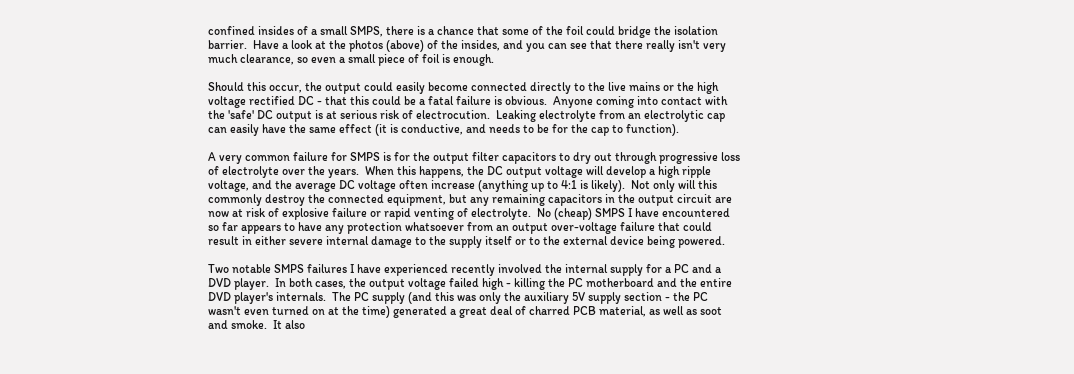confined insides of a small SMPS, there is a chance that some of the foil could bridge the isolation barrier.  Have a look at the photos (above) of the insides, and you can see that there really isn't very much clearance, so even a small piece of foil is enough.

Should this occur, the output could easily become connected directly to the live mains or the high voltage rectified DC - that this could be a fatal failure is obvious.  Anyone coming into contact with the 'safe' DC output is at serious risk of electrocution.  Leaking electrolyte from an electrolytic cap can easily have the same effect (it is conductive, and needs to be for the cap to function).

A very common failure for SMPS is for the output filter capacitors to dry out through progressive loss of electrolyte over the years.  When this happens, the DC output voltage will develop a high ripple voltage, and the average DC voltage often increase (anything up to 4:1 is likely).  Not only will this commonly destroy the connected equipment, but any remaining capacitors in the output circuit are now at risk of explosive failure or rapid venting of electrolyte.  No (cheap) SMPS I have encountered so far appears to have any protection whatsoever from an output over-voltage failure that could result in either severe internal damage to the supply itself or to the external device being powered.

Two notable SMPS failures I have experienced recently involved the internal supply for a PC and a DVD player.  In both cases, the output voltage failed high - killing the PC motherboard and the entire DVD player's internals.  The PC supply (and this was only the auxiliary 5V supply section - the PC wasn't even turned on at the time) generated a great deal of charred PCB material, as well as soot and smoke.  It also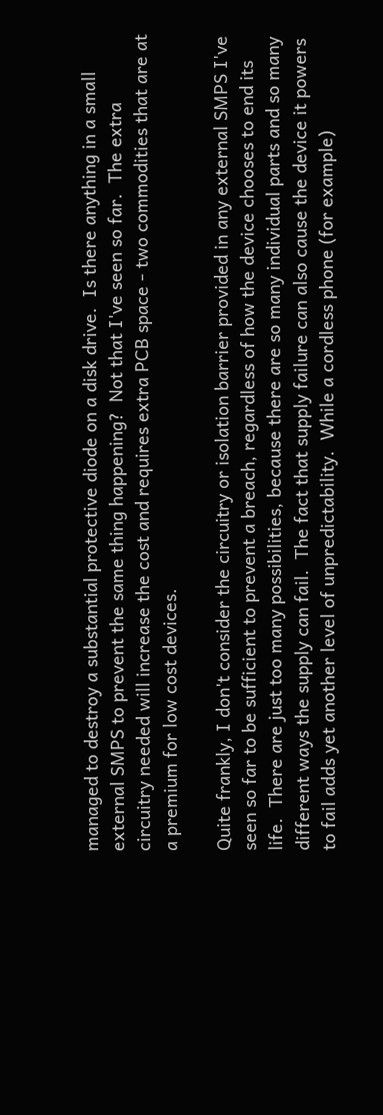managed to destroy a substantial protective diode on a disk drive.  Is there anything in a small external SMPS to prevent the same thing happening?  Not that I've seen so far.  The extra circuitry needed will increase the cost and requires extra PCB space - two commodities that are at a premium for low cost devices.

Quite frankly, I don't consider the circuitry or isolation barrier provided in any external SMPS I've seen so far to be sufficient to prevent a breach, regardless of how the device chooses to end its life.  There are just too many possibilities, because there are so many individual parts and so many different ways the supply can fail.  The fact that supply failure can also cause the device it powers to fail adds yet another level of unpredictability.  While a cordless phone (for example)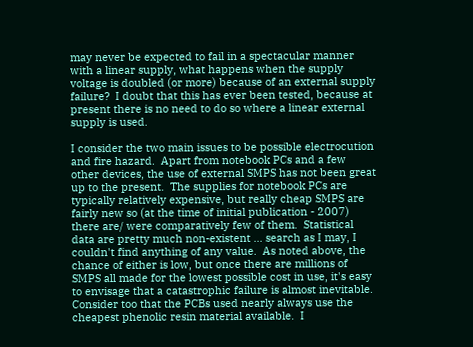may never be expected to fail in a spectacular manner with a linear supply, what happens when the supply voltage is doubled (or more) because of an external supply failure?  I doubt that this has ever been tested, because at present there is no need to do so where a linear external supply is used.

I consider the two main issues to be possible electrocution and fire hazard.  Apart from notebook PCs and a few other devices, the use of external SMPS has not been great up to the present.  The supplies for notebook PCs are typically relatively expensive, but really cheap SMPS are fairly new so (at the time of initial publication - 2007) there are/ were comparatively few of them.  Statistical data are pretty much non-existent ... search as I may, I couldn't find anything of any value.  As noted above, the chance of either is low, but once there are millions of SMPS all made for the lowest possible cost in use, it's easy to envisage that a catastrophic failure is almost inevitable.  Consider too that the PCBs used nearly always use the cheapest phenolic resin material available.  I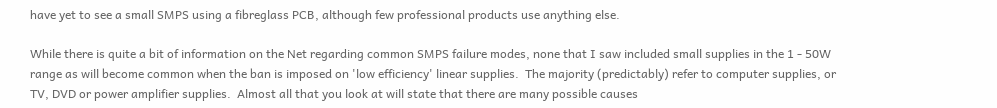have yet to see a small SMPS using a fibreglass PCB, although few professional products use anything else.

While there is quite a bit of information on the Net regarding common SMPS failure modes, none that I saw included small supplies in the 1 - 50W range as will become common when the ban is imposed on 'low efficiency' linear supplies.  The majority (predictably) refer to computer supplies, or TV, DVD or power amplifier supplies.  Almost all that you look at will state that there are many possible causes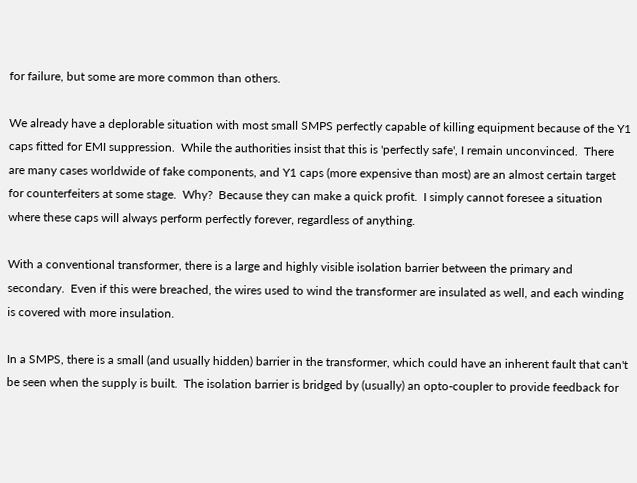for failure, but some are more common than others.

We already have a deplorable situation with most small SMPS perfectly capable of killing equipment because of the Y1 caps fitted for EMI suppression.  While the authorities insist that this is 'perfectly safe', I remain unconvinced.  There are many cases worldwide of fake components, and Y1 caps (more expensive than most) are an almost certain target for counterfeiters at some stage.  Why?  Because they can make a quick profit.  I simply cannot foresee a situation where these caps will always perform perfectly forever, regardless of anything.

With a conventional transformer, there is a large and highly visible isolation barrier between the primary and secondary.  Even if this were breached, the wires used to wind the transformer are insulated as well, and each winding is covered with more insulation.

In a SMPS, there is a small (and usually hidden) barrier in the transformer, which could have an inherent fault that can't be seen when the supply is built.  The isolation barrier is bridged by (usually) an opto-coupler to provide feedback for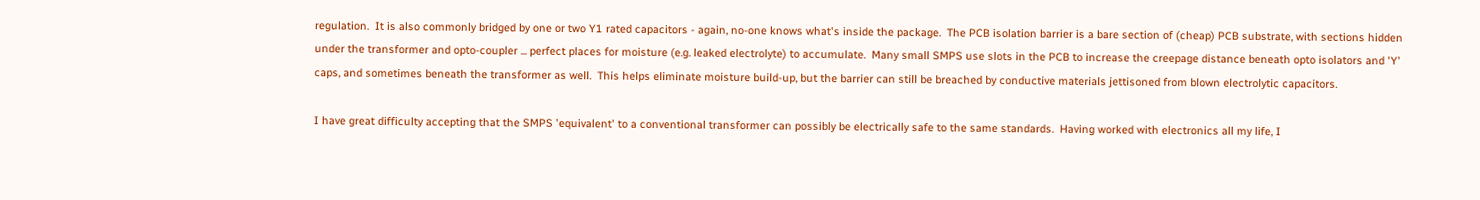regulation.  It is also commonly bridged by one or two Y1 rated capacitors - again, no-one knows what's inside the package.  The PCB isolation barrier is a bare section of (cheap) PCB substrate, with sections hidden under the transformer and opto-coupler ... perfect places for moisture (e.g. leaked electrolyte) to accumulate.  Many small SMPS use slots in the PCB to increase the creepage distance beneath opto isolators and 'Y' caps, and sometimes beneath the transformer as well.  This helps eliminate moisture build-up, but the barrier can still be breached by conductive materials jettisoned from blown electrolytic capacitors.

I have great difficulty accepting that the SMPS 'equivalent' to a conventional transformer can possibly be electrically safe to the same standards.  Having worked with electronics all my life, I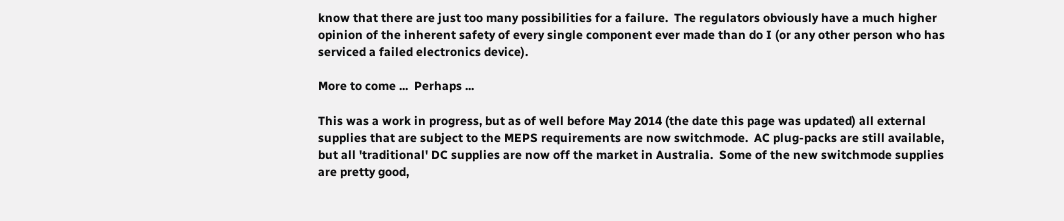know that there are just too many possibilities for a failure.  The regulators obviously have a much higher opinion of the inherent safety of every single component ever made than do I (or any other person who has serviced a failed electronics device).

More to come ...  Perhaps ...

This was a work in progress, but as of well before May 2014 (the date this page was updated) all external supplies that are subject to the MEPS requirements are now switchmode.  AC plug-packs are still available, but all 'traditional' DC supplies are now off the market in Australia.  Some of the new switchmode supplies are pretty good,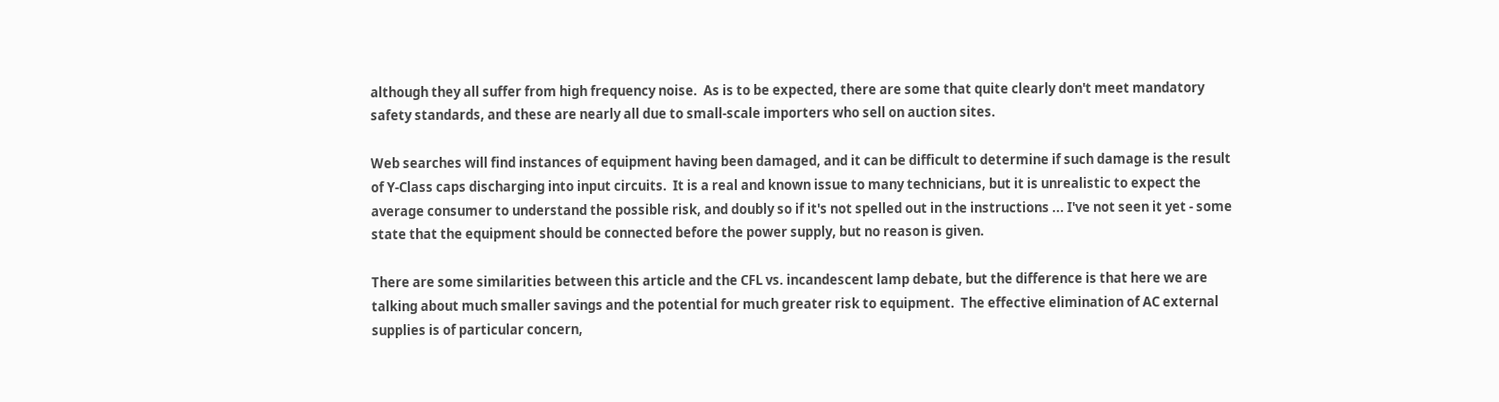although they all suffer from high frequency noise.  As is to be expected, there are some that quite clearly don't meet mandatory safety standards, and these are nearly all due to small-scale importers who sell on auction sites.

Web searches will find instances of equipment having been damaged, and it can be difficult to determine if such damage is the result of Y-Class caps discharging into input circuits.  It is a real and known issue to many technicians, but it is unrealistic to expect the average consumer to understand the possible risk, and doubly so if it's not spelled out in the instructions ... I've not seen it yet - some state that the equipment should be connected before the power supply, but no reason is given.

There are some similarities between this article and the CFL vs. incandescent lamp debate, but the difference is that here we are talking about much smaller savings and the potential for much greater risk to equipment.  The effective elimination of AC external supplies is of particular concern,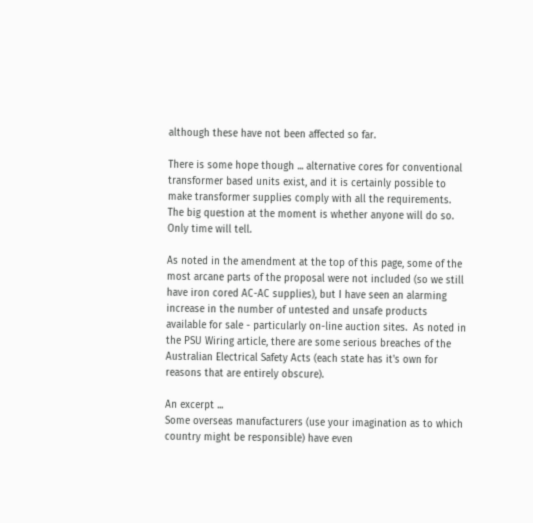although these have not been affected so far.

There is some hope though ... alternative cores for conventional transformer based units exist, and it is certainly possible to make transformer supplies comply with all the requirements.  The big question at the moment is whether anyone will do so.  Only time will tell.

As noted in the amendment at the top of this page, some of the most arcane parts of the proposal were not included (so we still have iron cored AC-AC supplies), but I have seen an alarming increase in the number of untested and unsafe products available for sale - particularly on-line auction sites.  As noted in the PSU Wiring article, there are some serious breaches of the Australian Electrical Safety Acts (each state has it's own for reasons that are entirely obscure).

An excerpt ...
Some overseas manufacturers (use your imagination as to which country might be responsible) have even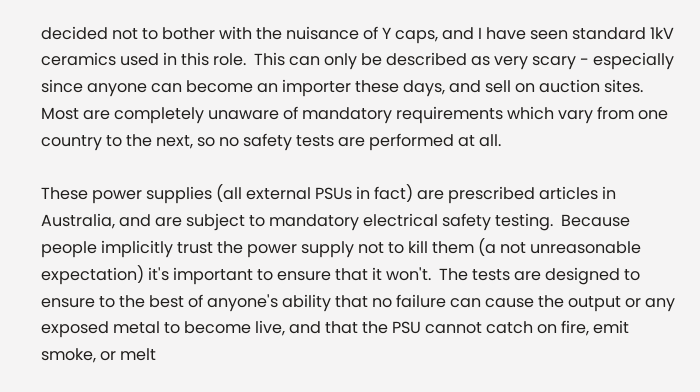decided not to bother with the nuisance of Y caps, and I have seen standard 1kV ceramics used in this role.  This can only be described as very scary - especially since anyone can become an importer these days, and sell on auction sites.  Most are completely unaware of mandatory requirements which vary from one country to the next, so no safety tests are performed at all.

These power supplies (all external PSUs in fact) are prescribed articles in Australia, and are subject to mandatory electrical safety testing.  Because people implicitly trust the power supply not to kill them (a not unreasonable expectation) it's important to ensure that it won't.  The tests are designed to ensure to the best of anyone's ability that no failure can cause the output or any exposed metal to become live, and that the PSU cannot catch on fire, emit smoke, or melt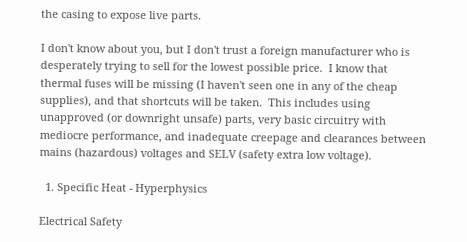the casing to expose live parts.

I don't know about you, but I don't trust a foreign manufacturer who is desperately trying to sell for the lowest possible price.  I know that thermal fuses will be missing (I haven't seen one in any of the cheap supplies), and that shortcuts will be taken.  This includes using unapproved (or downright unsafe) parts, very basic circuitry with mediocre performance, and inadequate creepage and clearances between mains (hazardous) voltages and SELV (safety extra low voltage).

  1. Specific Heat - Hyperphysics

Electrical Safety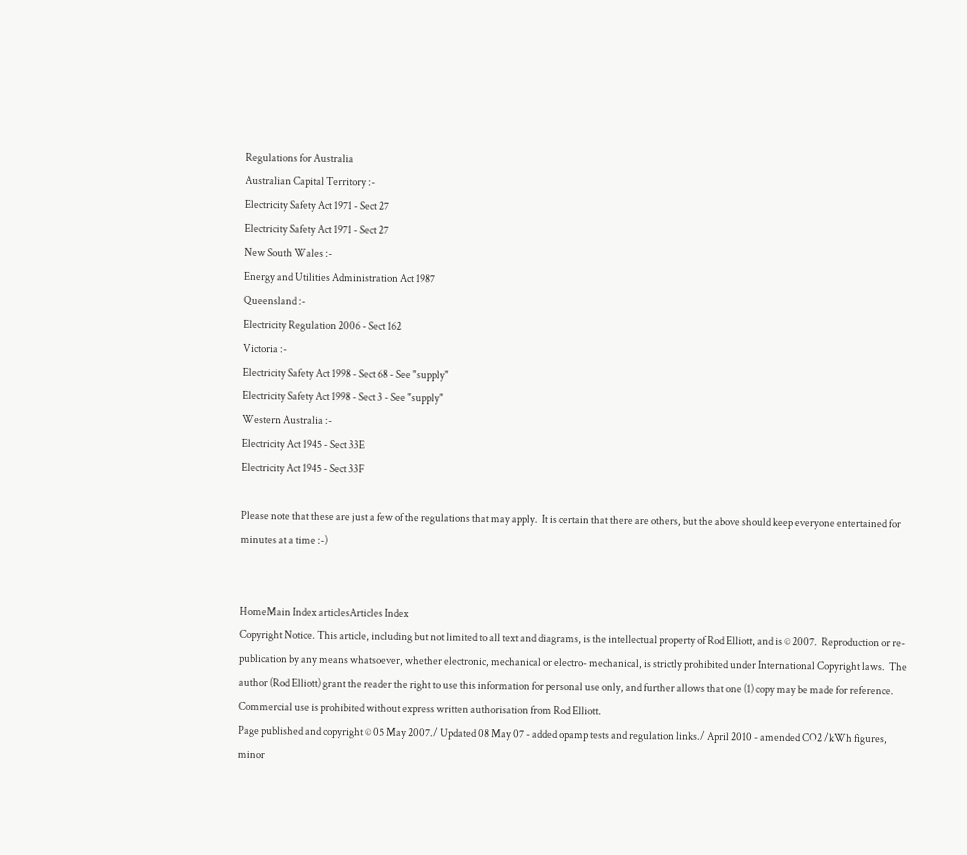Regulations for Australia
Australian Capital Territory :-
Electricity Safety Act 1971 - Sect 27
Electricity Safety Act 1971 - Sect 27
New South Wales :-
Energy and Utilities Administration Act 1987
Queensland :-
Electricity Regulation 2006 - Sect 162
Victoria :-
Electricity Safety Act 1998 - Sect 68 - See "supply"
Electricity Safety Act 1998 - Sect 3 - See "supply"
Western Australia :-
Electricity Act 1945 - Sect 33E
Electricity Act 1945 - Sect 33F

Please note that these are just a few of the regulations that may apply.  It is certain that there are others, but the above should keep everyone entertained for minutes at a time :-)


HomeMain Index articlesArticles Index
Copyright Notice. This article, including but not limited to all text and diagrams, is the intellectual property of Rod Elliott, and is © 2007.  Reproduction or re-publication by any means whatsoever, whether electronic, mechanical or electro- mechanical, is strictly prohibited under International Copyright laws.  The author (Rod Elliott) grant the reader the right to use this information for personal use only, and further allows that one (1) copy may be made for reference.  Commercial use is prohibited without express written authorisation from Rod Elliott.
Page published and copyright © 05 May 2007./ Updated 08 May 07 - added opamp tests and regulation links./ April 2010 - amended CO2 /kWh figures, minor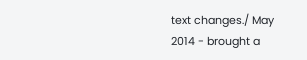text changes./ May 2014 - brought a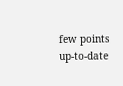few points up-to-date